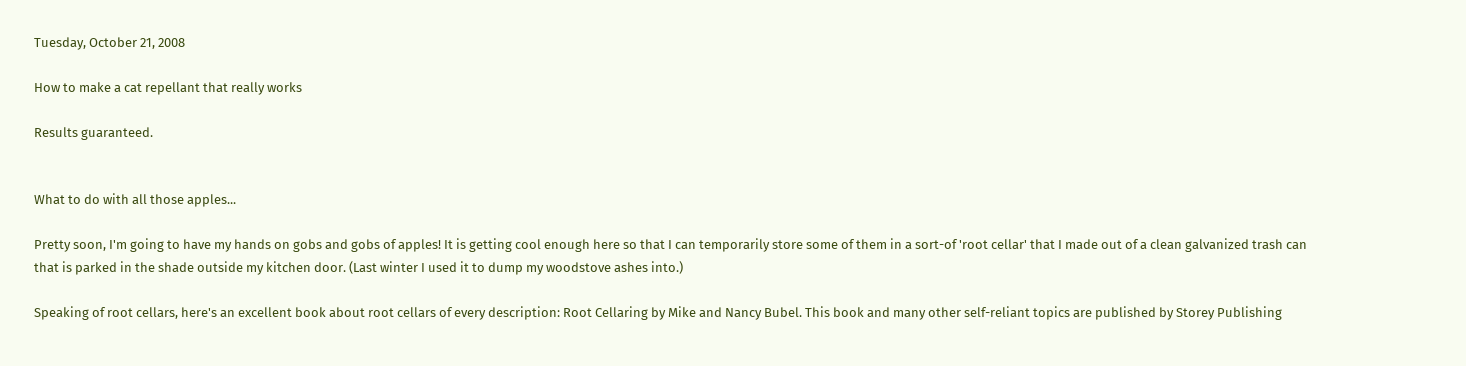Tuesday, October 21, 2008

How to make a cat repellant that really works

Results guaranteed.


What to do with all those apples...

Pretty soon, I'm going to have my hands on gobs and gobs of apples! It is getting cool enough here so that I can temporarily store some of them in a sort-of 'root cellar' that I made out of a clean galvanized trash can that is parked in the shade outside my kitchen door. (Last winter I used it to dump my woodstove ashes into.)

Speaking of root cellars, here's an excellent book about root cellars of every description: Root Cellaring by Mike and Nancy Bubel. This book and many other self-reliant topics are published by Storey Publishing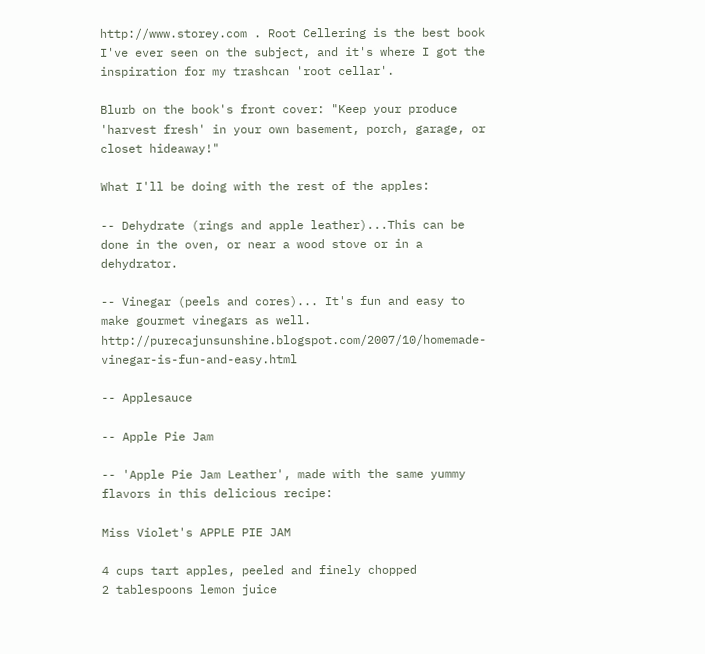http://www.storey.com . Root Cellering is the best book I've ever seen on the subject, and it's where I got the inspiration for my trashcan 'root cellar'.

Blurb on the book's front cover: "Keep your produce 'harvest fresh' in your own basement, porch, garage, or closet hideaway!"

What I'll be doing with the rest of the apples:

-- Dehydrate (rings and apple leather)...This can be done in the oven, or near a wood stove or in a dehydrator.

-- Vinegar (peels and cores)... It's fun and easy to make gourmet vinegars as well. http://purecajunsunshine.blogspot.com/2007/10/homemade-vinegar-is-fun-and-easy.html

-- Applesauce

-- Apple Pie Jam

-- 'Apple Pie Jam Leather', made with the same yummy flavors in this delicious recipe:

Miss Violet's APPLE PIE JAM

4 cups tart apples, peeled and finely chopped
2 tablespoons lemon juice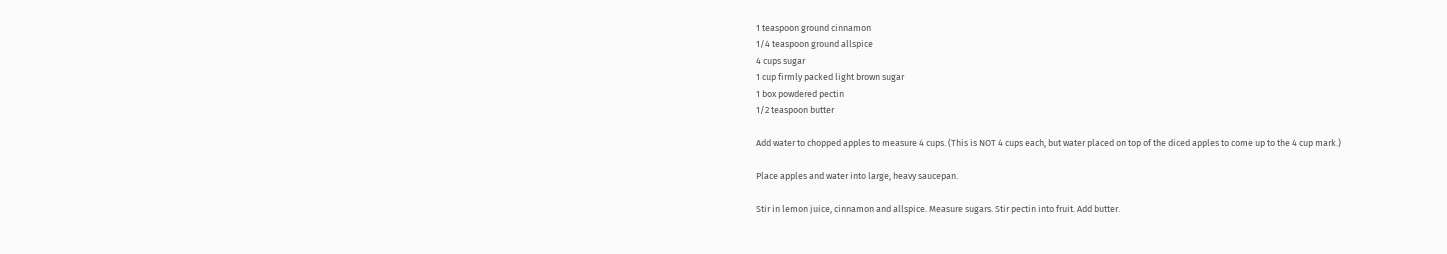1 teaspoon ground cinnamon
1/4 teaspoon ground allspice
4 cups sugar
1 cup firmly packed light brown sugar
1 box powdered pectin
1/2 teaspoon butter

Add water to chopped apples to measure 4 cups. (This is NOT 4 cups each, but water placed on top of the diced apples to come up to the 4 cup mark.)

Place apples and water into large, heavy saucepan.

Stir in lemon juice, cinnamon and allspice. Measure sugars. Stir pectin into fruit. Add butter.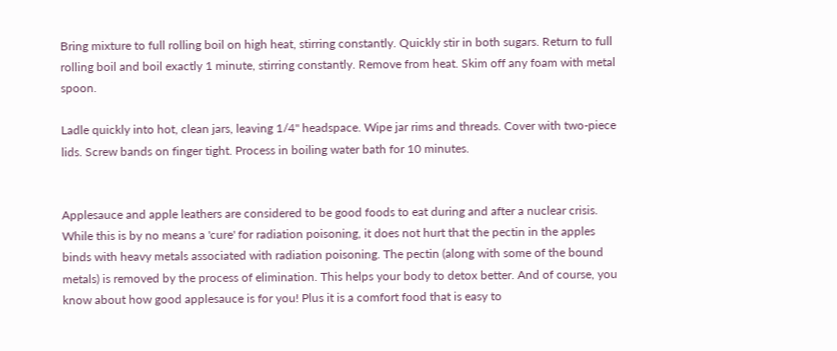Bring mixture to full rolling boil on high heat, stirring constantly. Quickly stir in both sugars. Return to full rolling boil and boil exactly 1 minute, stirring constantly. Remove from heat. Skim off any foam with metal spoon.

Ladle quickly into hot, clean jars, leaving 1/4" headspace. Wipe jar rims and threads. Cover with two-piece lids. Screw bands on finger tight. Process in boiling water bath for 10 minutes.


Applesauce and apple leathers are considered to be good foods to eat during and after a nuclear crisis. While this is by no means a 'cure' for radiation poisoning, it does not hurt that the pectin in the apples binds with heavy metals associated with radiation poisoning. The pectin (along with some of the bound metals) is removed by the process of elimination. This helps your body to detox better. And of course, you know about how good applesauce is for you! Plus it is a comfort food that is easy to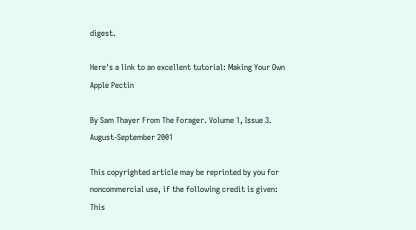digest.

Here's a link to an excellent tutorial: Making Your Own Apple Pectin

By Sam Thayer From The Forager. Volume 1, Issue 3. August-September 2001

This copyrighted article may be reprinted by you for noncommercial use, if the following credit is given: This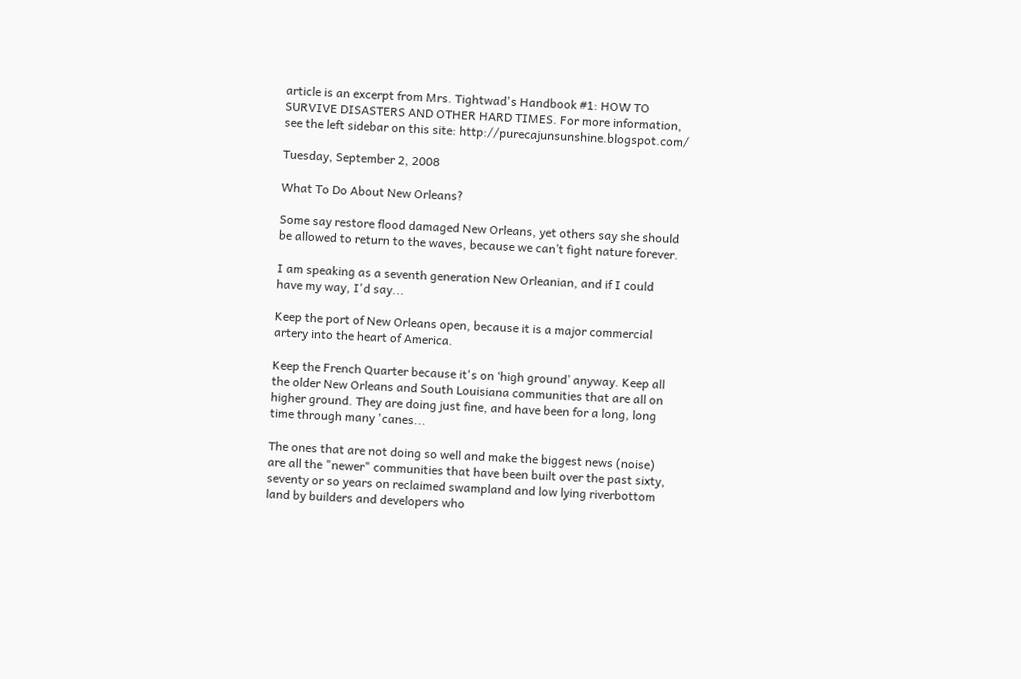article is an excerpt from Mrs. Tightwad's Handbook #1: HOW TO SURVIVE DISASTERS AND OTHER HARD TIMES. For more information, see the left sidebar on this site: http://purecajunsunshine.blogspot.com/

Tuesday, September 2, 2008

What To Do About New Orleans?

Some say restore flood damaged New Orleans, yet others say she should be allowed to return to the waves, because we can’t fight nature forever.

I am speaking as a seventh generation New Orleanian, and if I could have my way, I'd say...

Keep the port of New Orleans open, because it is a major commercial artery into the heart of America.

Keep the French Quarter because it's on ‘high ground’ anyway. Keep all the older New Orleans and South Louisiana communities that are all on higher ground. They are doing just fine, and have been for a long, long time through many 'canes...

The ones that are not doing so well and make the biggest news (noise) are all the "newer" communities that have been built over the past sixty, seventy or so years on reclaimed swampland and low lying riverbottom land by builders and developers who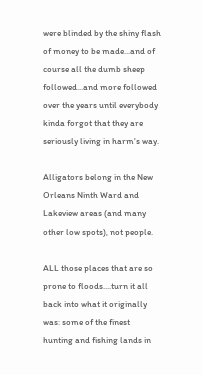were blinded by the shiny flash of money to be made...and of course all the dumb sheep followed...and more followed over the years until everybody kinda forgot that they are seriously living in harm's way.

Alligators belong in the New Orleans Ninth Ward and Lakeview areas (and many other low spots), not people.

ALL those places that are so prone to floods....turn it all back into what it originally was: some of the finest hunting and fishing lands in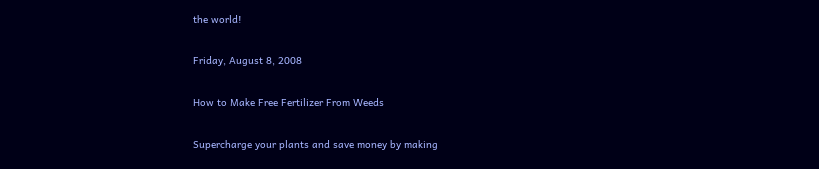the world!

Friday, August 8, 2008

How to Make Free Fertilizer From Weeds

Supercharge your plants and save money by making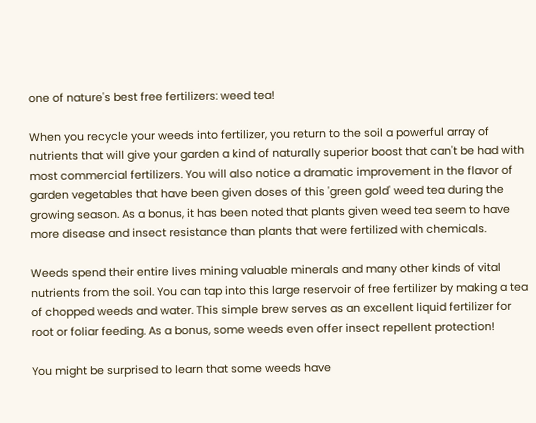one of nature's best free fertilizers: weed tea!

When you recycle your weeds into fertilizer, you return to the soil a powerful array of nutrients that will give your garden a kind of naturally superior boost that can't be had with most commercial fertilizers. You will also notice a dramatic improvement in the flavor of garden vegetables that have been given doses of this 'green gold' weed tea during the growing season. As a bonus, it has been noted that plants given weed tea seem to have more disease and insect resistance than plants that were fertilized with chemicals.

Weeds spend their entire lives mining valuable minerals and many other kinds of vital nutrients from the soil. You can tap into this large reservoir of free fertilizer by making a tea of chopped weeds and water. This simple brew serves as an excellent liquid fertilizer for root or foliar feeding. As a bonus, some weeds even offer insect repellent protection!

You might be surprised to learn that some weeds have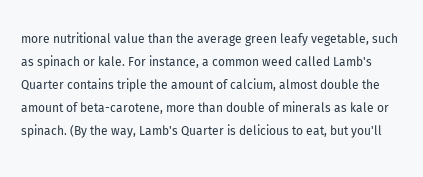more nutritional value than the average green leafy vegetable, such as spinach or kale. For instance, a common weed called Lamb's Quarter contains triple the amount of calcium, almost double the amount of beta-carotene, more than double of minerals as kale or spinach. (By the way, Lamb's Quarter is delicious to eat, but you'll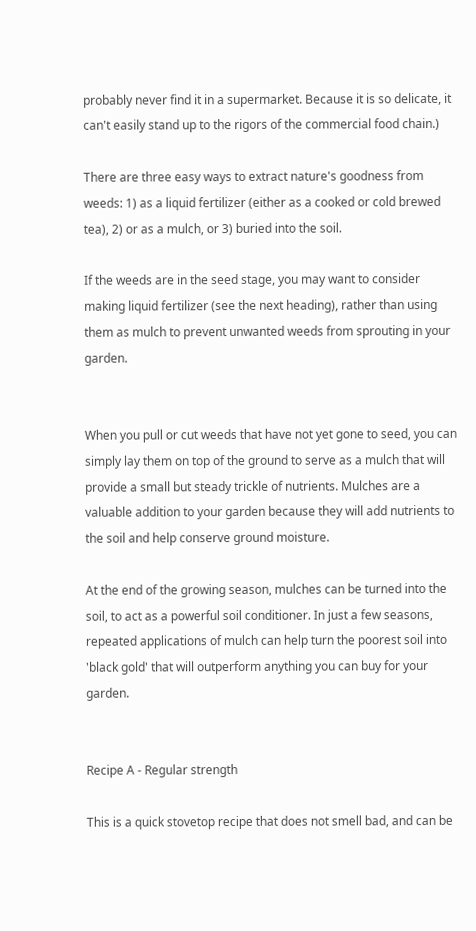probably never find it in a supermarket. Because it is so delicate, it can't easily stand up to the rigors of the commercial food chain.)

There are three easy ways to extract nature's goodness from weeds: 1) as a liquid fertilizer (either as a cooked or cold brewed tea), 2) or as a mulch, or 3) buried into the soil.

If the weeds are in the seed stage, you may want to consider making liquid fertilizer (see the next heading), rather than using them as mulch to prevent unwanted weeds from sprouting in your garden.


When you pull or cut weeds that have not yet gone to seed, you can simply lay them on top of the ground to serve as a mulch that will provide a small but steady trickle of nutrients. Mulches are a valuable addition to your garden because they will add nutrients to the soil and help conserve ground moisture.

At the end of the growing season, mulches can be turned into the soil, to act as a powerful soil conditioner. In just a few seasons, repeated applications of mulch can help turn the poorest soil into 'black gold' that will outperform anything you can buy for your garden.


Recipe A - Regular strength

This is a quick stovetop recipe that does not smell bad, and can be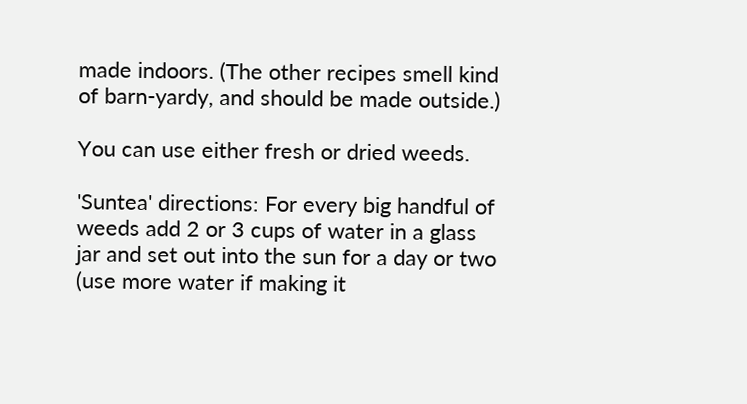made indoors. (The other recipes smell kind of barn-yardy, and should be made outside.)

You can use either fresh or dried weeds.

'Suntea' directions: For every big handful of weeds add 2 or 3 cups of water in a glass jar and set out into the sun for a day or two (use more water if making it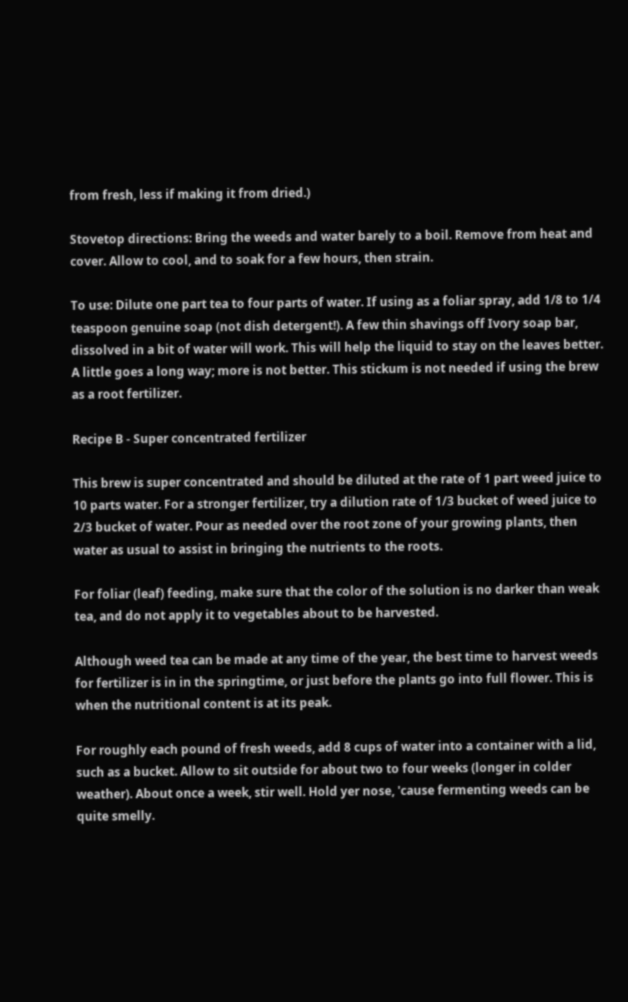from fresh, less if making it from dried.)

Stovetop directions: Bring the weeds and water barely to a boil. Remove from heat and cover. Allow to cool, and to soak for a few hours, then strain.

To use: Dilute one part tea to four parts of water. If using as a foliar spray, add 1/8 to 1/4 teaspoon genuine soap (not dish detergent!). A few thin shavings off Ivory soap bar, dissolved in a bit of water will work. This will help the liquid to stay on the leaves better. A little goes a long way; more is not better. This stickum is not needed if using the brew as a root fertilizer.

Recipe B - Super concentrated fertilizer

This brew is super concentrated and should be diluted at the rate of 1 part weed juice to 10 parts water. For a stronger fertilizer, try a dilution rate of 1/3 bucket of weed juice to 2/3 bucket of water. Pour as needed over the root zone of your growing plants, then water as usual to assist in bringing the nutrients to the roots.

For foliar (leaf) feeding, make sure that the color of the solution is no darker than weak tea, and do not apply it to vegetables about to be harvested.

Although weed tea can be made at any time of the year, the best time to harvest weeds for fertilizer is in in the springtime, or just before the plants go into full flower. This is when the nutritional content is at its peak.

For roughly each pound of fresh weeds, add 8 cups of water into a container with a lid, such as a bucket. Allow to sit outside for about two to four weeks (longer in colder weather). About once a week, stir well. Hold yer nose, 'cause fermenting weeds can be quite smelly.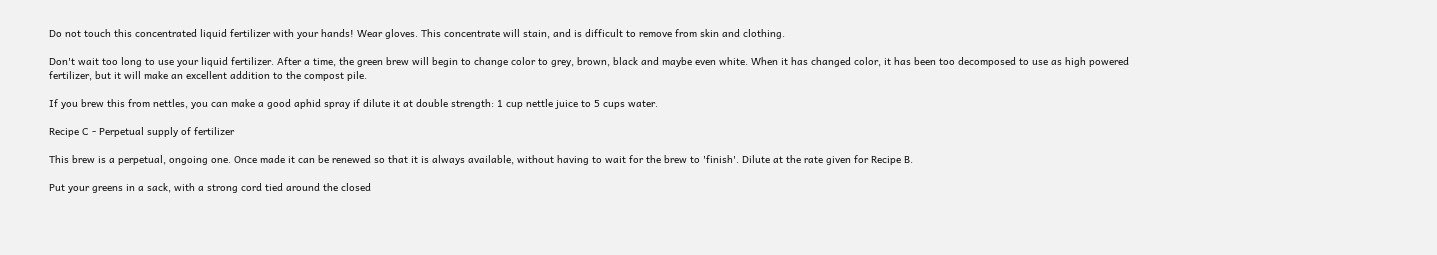Do not touch this concentrated liquid fertilizer with your hands! Wear gloves. This concentrate will stain, and is difficult to remove from skin and clothing.

Don't wait too long to use your liquid fertilizer. After a time, the green brew will begin to change color to grey, brown, black and maybe even white. When it has changed color, it has been too decomposed to use as high powered fertilizer, but it will make an excellent addition to the compost pile.

If you brew this from nettles, you can make a good aphid spray if dilute it at double strength: 1 cup nettle juice to 5 cups water.

Recipe C - Perpetual supply of fertilizer

This brew is a perpetual, ongoing one. Once made it can be renewed so that it is always available, without having to wait for the brew to 'finish'. Dilute at the rate given for Recipe B.

Put your greens in a sack, with a strong cord tied around the closed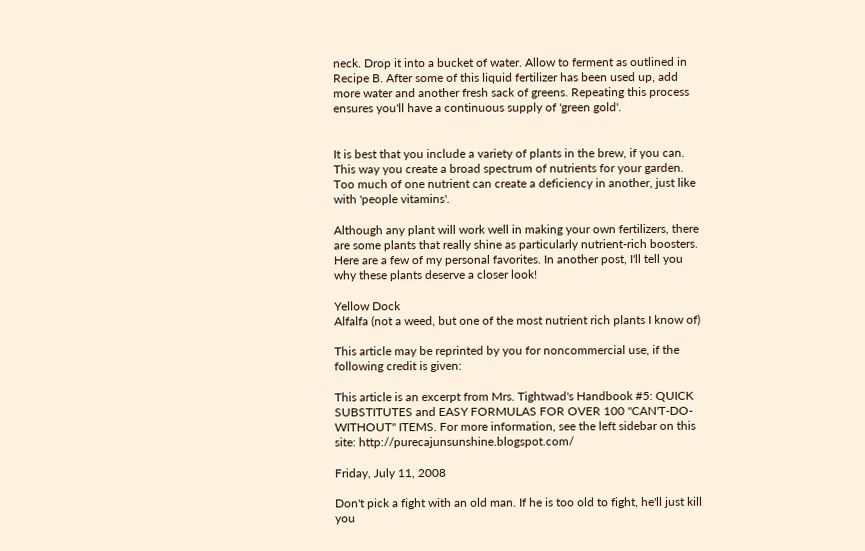neck. Drop it into a bucket of water. Allow to ferment as outlined in Recipe B. After some of this liquid fertilizer has been used up, add more water and another fresh sack of greens. Repeating this process ensures you'll have a continuous supply of 'green gold'.


It is best that you include a variety of plants in the brew, if you can. This way you create a broad spectrum of nutrients for your garden. Too much of one nutrient can create a deficiency in another, just like with 'people vitamins'.

Although any plant will work well in making your own fertilizers, there are some plants that really shine as particularly nutrient-rich boosters. Here are a few of my personal favorites. In another post, I'll tell you why these plants deserve a closer look!

Yellow Dock
Alfalfa (not a weed, but one of the most nutrient rich plants I know of)

This article may be reprinted by you for noncommercial use, if the following credit is given:

This article is an excerpt from Mrs. Tightwad's Handbook #5: QUICK SUBSTITUTES and EASY FORMULAS FOR OVER 100 "CAN'T-DO-WITHOUT" ITEMS. For more information, see the left sidebar on this site: http://purecajunsunshine.blogspot.com/

Friday, July 11, 2008

Don't pick a fight with an old man. If he is too old to fight, he'll just kill you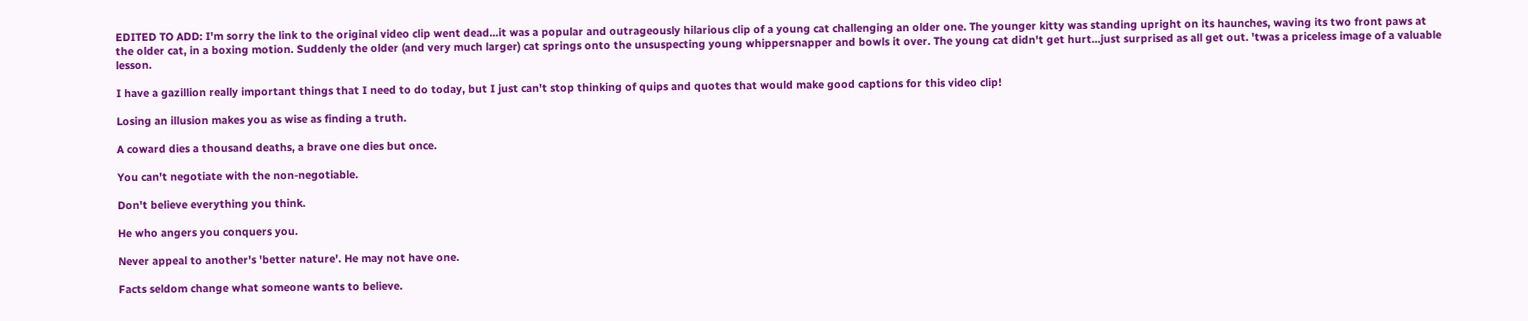EDITED TO ADD: I'm sorry the link to the original video clip went dead...it was a popular and outrageously hilarious clip of a young cat challenging an older one. The younger kitty was standing upright on its haunches, waving its two front paws at the older cat, in a boxing motion. Suddenly the older (and very much larger) cat springs onto the unsuspecting young whippersnapper and bowls it over. The young cat didn't get hurt...just surprised as all get out. 'twas a priceless image of a valuable lesson.

I have a gazillion really important things that I need to do today, but I just can't stop thinking of quips and quotes that would make good captions for this video clip!

Losing an illusion makes you as wise as finding a truth.

A coward dies a thousand deaths, a brave one dies but once.

You can't negotiate with the non-negotiable.

Don't believe everything you think.

He who angers you conquers you.

Never appeal to another's 'better nature'. He may not have one.

Facts seldom change what someone wants to believe.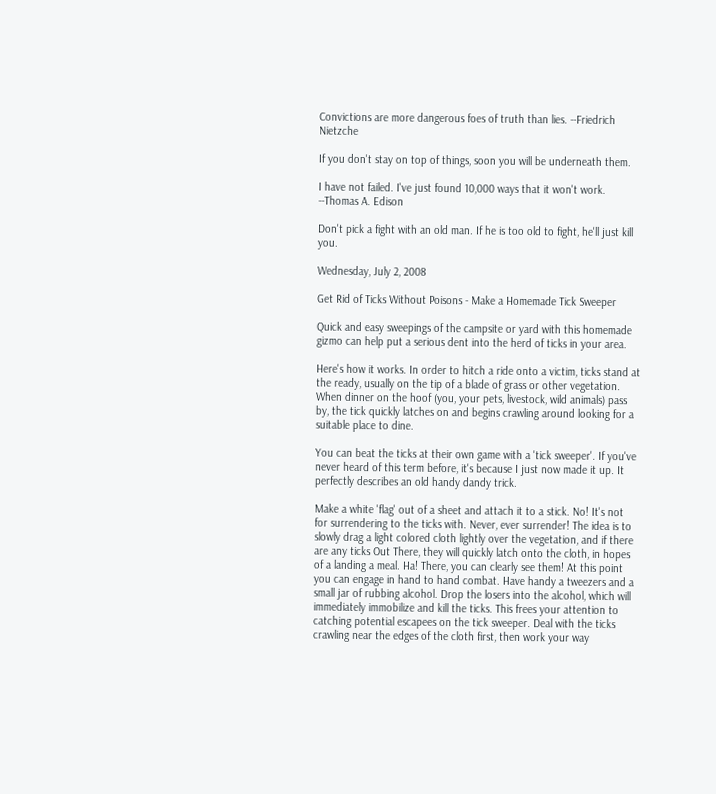Convictions are more dangerous foes of truth than lies. --Friedrich Nietzche

If you don't stay on top of things, soon you will be underneath them.

I have not failed. I've just found 10,000 ways that it won't work. --Thomas A. Edison

Don't pick a fight with an old man. If he is too old to fight, he'll just kill you.

Wednesday, July 2, 2008

Get Rid of Ticks Without Poisons - Make a Homemade Tick Sweeper

Quick and easy sweepings of the campsite or yard with this homemade gizmo can help put a serious dent into the herd of ticks in your area.

Here's how it works. In order to hitch a ride onto a victim, ticks stand at the ready, usually on the tip of a blade of grass or other vegetation. When dinner on the hoof (you, your pets, livestock, wild animals) pass by, the tick quickly latches on and begins crawling around looking for a suitable place to dine.

You can beat the ticks at their own game with a 'tick sweeper'. If you've never heard of this term before, it's because I just now made it up. It perfectly describes an old handy dandy trick.

Make a white 'flag' out of a sheet and attach it to a stick. No! It's not for surrendering to the ticks with. Never, ever surrender! The idea is to slowly drag a light colored cloth lightly over the vegetation, and if there are any ticks Out There, they will quickly latch onto the cloth, in hopes of a landing a meal. Ha! There, you can clearly see them! At this point you can engage in hand to hand combat. Have handy a tweezers and a small jar of rubbing alcohol. Drop the losers into the alcohol, which will immediately immobilize and kill the ticks. This frees your attention to catching potential escapees on the tick sweeper. Deal with the ticks crawling near the edges of the cloth first, then work your way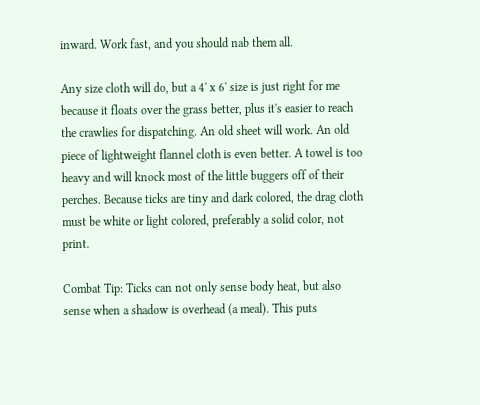inward. Work fast, and you should nab them all.

Any size cloth will do, but a 4' x 6' size is just right for me because it floats over the grass better, plus it's easier to reach the crawlies for dispatching. An old sheet will work. An old piece of lightweight flannel cloth is even better. A towel is too heavy and will knock most of the little buggers off of their perches. Because ticks are tiny and dark colored, the drag cloth must be white or light colored, preferably a solid color, not print.

Combat Tip: Ticks can not only sense body heat, but also sense when a shadow is overhead (a meal). This puts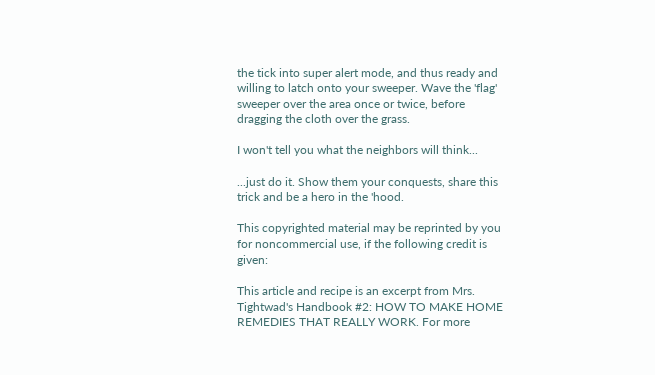the tick into super alert mode, and thus ready and willing to latch onto your sweeper. Wave the 'flag' sweeper over the area once or twice, before dragging the cloth over the grass.

I won't tell you what the neighbors will think...

...just do it. Show them your conquests, share this trick and be a hero in the 'hood.

This copyrighted material may be reprinted by you for noncommercial use, if the following credit is given:

This article and recipe is an excerpt from Mrs. Tightwad's Handbook #2: HOW TO MAKE HOME REMEDIES THAT REALLY WORK. For more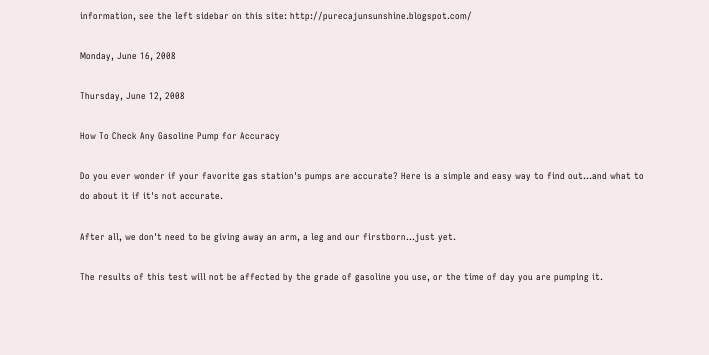information, see the left sidebar on this site: http://purecajunsunshine.blogspot.com/

Monday, June 16, 2008

Thursday, June 12, 2008

How To Check Any Gasoline Pump for Accuracy

Do you ever wonder if your favorite gas station's pumps are accurate? Here is a simple and easy way to find out...and what to do about it if it's not accurate.

After all, we don't need to be giving away an arm, a leg and our firstborn...just yet.

The results of this test will not be affected by the grade of gasoline you use, or the time of day you are pumping it.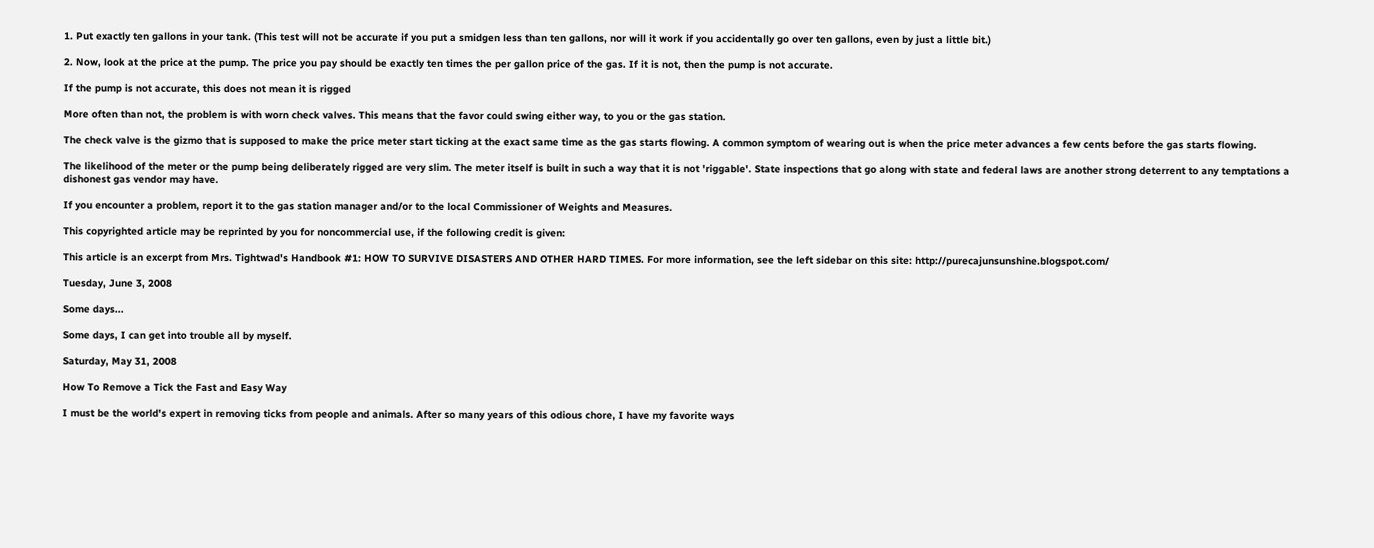1. Put exactly ten gallons in your tank. (This test will not be accurate if you put a smidgen less than ten gallons, nor will it work if you accidentally go over ten gallons, even by just a little bit.)

2. Now, look at the price at the pump. The price you pay should be exactly ten times the per gallon price of the gas. If it is not, then the pump is not accurate.

If the pump is not accurate, this does not mean it is rigged

More often than not, the problem is with worn check valves. This means that the favor could swing either way, to you or the gas station.

The check valve is the gizmo that is supposed to make the price meter start ticking at the exact same time as the gas starts flowing. A common symptom of wearing out is when the price meter advances a few cents before the gas starts flowing.

The likelihood of the meter or the pump being deliberately rigged are very slim. The meter itself is built in such a way that it is not 'riggable'. State inspections that go along with state and federal laws are another strong deterrent to any temptations a dishonest gas vendor may have.

If you encounter a problem, report it to the gas station manager and/or to the local Commissioner of Weights and Measures.

This copyrighted article may be reprinted by you for noncommercial use, if the following credit is given:

This article is an excerpt from Mrs. Tightwad's Handbook #1: HOW TO SURVIVE DISASTERS AND OTHER HARD TIMES. For more information, see the left sidebar on this site: http://purecajunsunshine.blogspot.com/

Tuesday, June 3, 2008

Some days...

Some days, I can get into trouble all by myself.

Saturday, May 31, 2008

How To Remove a Tick the Fast and Easy Way

I must be the world's expert in removing ticks from people and animals. After so many years of this odious chore, I have my favorite ways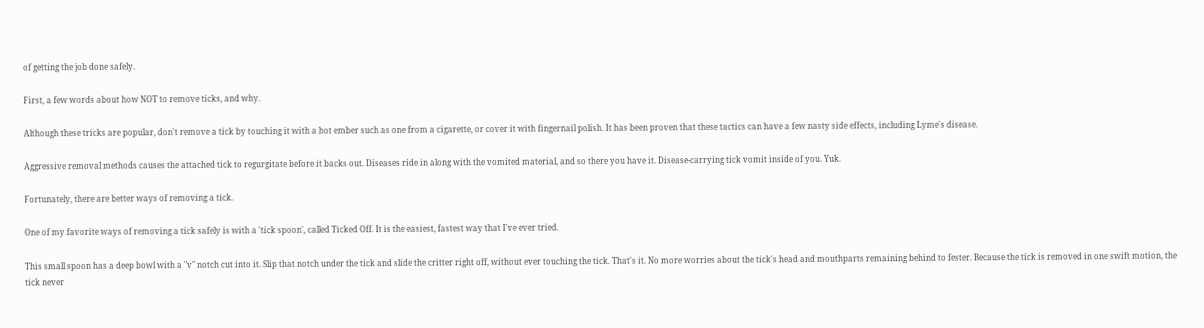of getting the job done safely.

First, a few words about how NOT to remove ticks, and why.

Although these tricks are popular, don't remove a tick by touching it with a hot ember such as one from a cigarette, or cover it with fingernail polish. It has been proven that these tactics can have a few nasty side effects, including Lyme's disease.

Aggressive removal methods causes the attached tick to regurgitate before it backs out. Diseases ride in along with the vomited material, and so there you have it. Disease-carrying tick vomit inside of you. Yuk.

Fortunately, there are better ways of removing a tick.

One of my favorite ways of removing a tick safely is with a 'tick spoon', called Ticked Off. It is the easiest, fastest way that I've ever tried.

This small spoon has a deep bowl with a "v" notch cut into it. Slip that notch under the tick and slide the critter right off, without ever touching the tick. That's it. No more worries about the tick's head and mouthparts remaining behind to fester. Because the tick is removed in one swift motion, the tick never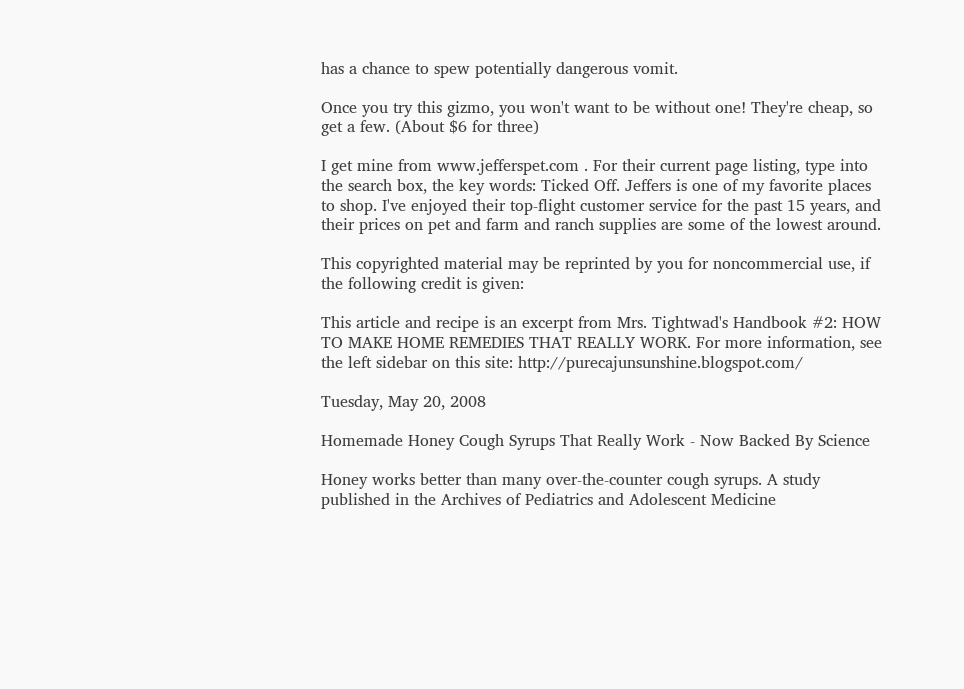has a chance to spew potentially dangerous vomit.

Once you try this gizmo, you won't want to be without one! They're cheap, so get a few. (About $6 for three)

I get mine from www.jefferspet.com . For their current page listing, type into the search box, the key words: Ticked Off. Jeffers is one of my favorite places to shop. I've enjoyed their top-flight customer service for the past 15 years, and their prices on pet and farm and ranch supplies are some of the lowest around.

This copyrighted material may be reprinted by you for noncommercial use, if the following credit is given:

This article and recipe is an excerpt from Mrs. Tightwad's Handbook #2: HOW TO MAKE HOME REMEDIES THAT REALLY WORK. For more information, see the left sidebar on this site: http://purecajunsunshine.blogspot.com/

Tuesday, May 20, 2008

Homemade Honey Cough Syrups That Really Work - Now Backed By Science

Honey works better than many over-the-counter cough syrups. A study published in the Archives of Pediatrics and Adolescent Medicine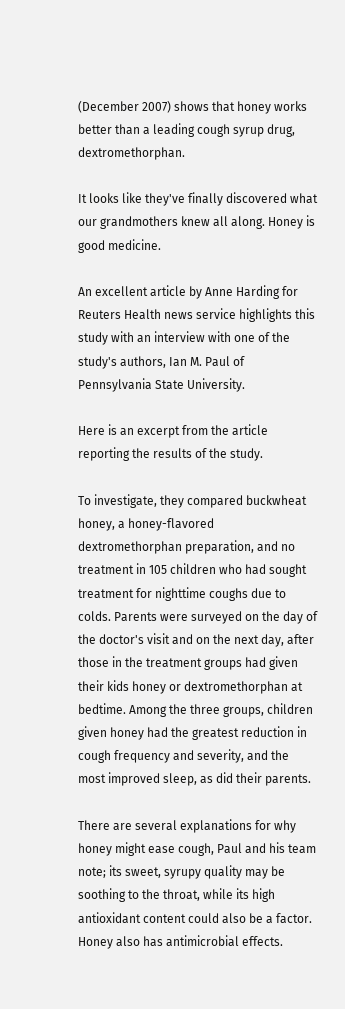(December 2007) shows that honey works better than a leading cough syrup drug, dextromethorphan.

It looks like they've finally discovered what our grandmothers knew all along. Honey is good medicine.

An excellent article by Anne Harding for Reuters Health news service highlights this study with an interview with one of the study's authors, Ian M. Paul of Pennsylvania State University.

Here is an excerpt from the article reporting the results of the study.

To investigate, they compared buckwheat honey, a honey-flavored dextromethorphan preparation, and no treatment in 105 children who had sought treatment for nighttime coughs due to colds. Parents were surveyed on the day of the doctor's visit and on the next day, after those in the treatment groups had given their kids honey or dextromethorphan at bedtime. Among the three groups, children given honey had the greatest reduction in cough frequency and severity, and the most improved sleep, as did their parents.

There are several explanations for why honey might ease cough, Paul and his team note; its sweet, syrupy quality may be soothing to the throat, while its high antioxidant content could also be a factor. Honey also has antimicrobial effects.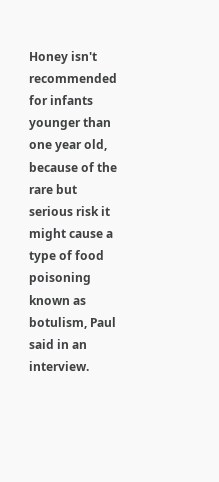Honey isn't recommended for infants younger than one year old, because of the rare but serious risk it might cause a type of food poisoning known as botulism, Paul said in an interview.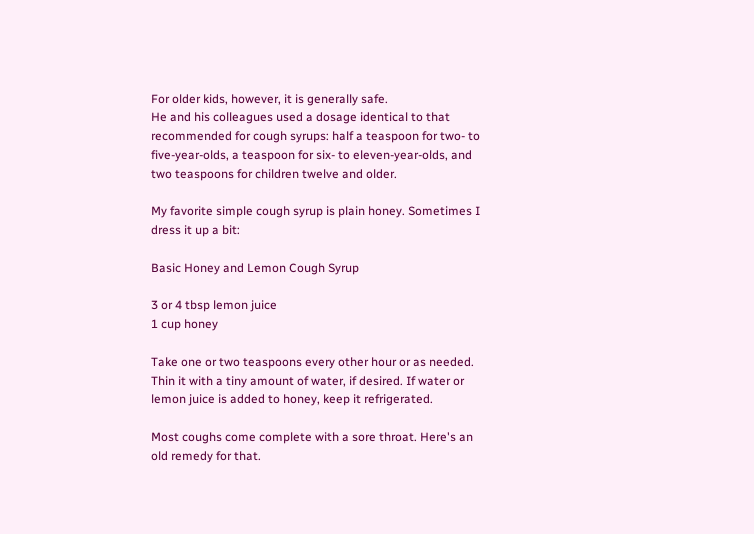For older kids, however, it is generally safe.
He and his colleagues used a dosage identical to that recommended for cough syrups: half a teaspoon for two- to five-year-olds, a teaspoon for six- to eleven-year-olds, and two teaspoons for children twelve and older.

My favorite simple cough syrup is plain honey. Sometimes I dress it up a bit:

Basic Honey and Lemon Cough Syrup

3 or 4 tbsp lemon juice
1 cup honey

Take one or two teaspoons every other hour or as needed. Thin it with a tiny amount of water, if desired. If water or lemon juice is added to honey, keep it refrigerated.

Most coughs come complete with a sore throat. Here's an old remedy for that.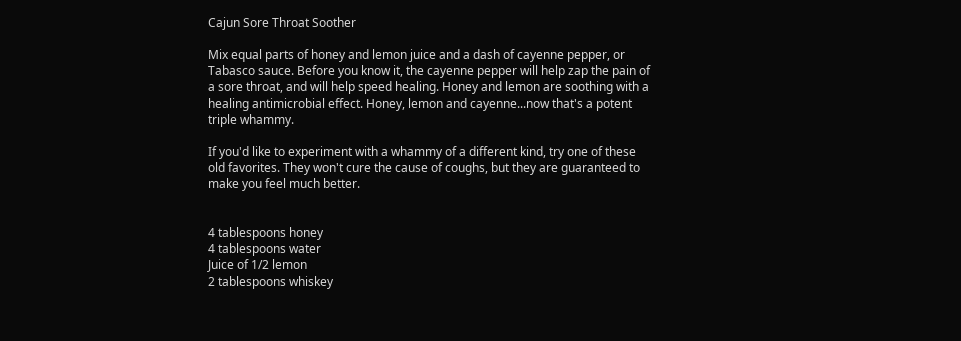Cajun Sore Throat Soother

Mix equal parts of honey and lemon juice and a dash of cayenne pepper, or Tabasco sauce. Before you know it, the cayenne pepper will help zap the pain of a sore throat, and will help speed healing. Honey and lemon are soothing with a healing antimicrobial effect. Honey, lemon and cayenne...now that's a potent triple whammy.

If you'd like to experiment with a whammy of a different kind, try one of these old favorites. They won't cure the cause of coughs, but they are guaranteed to make you feel much better.


4 tablespoons honey
4 tablespoons water
Juice of 1/2 lemon
2 tablespoons whiskey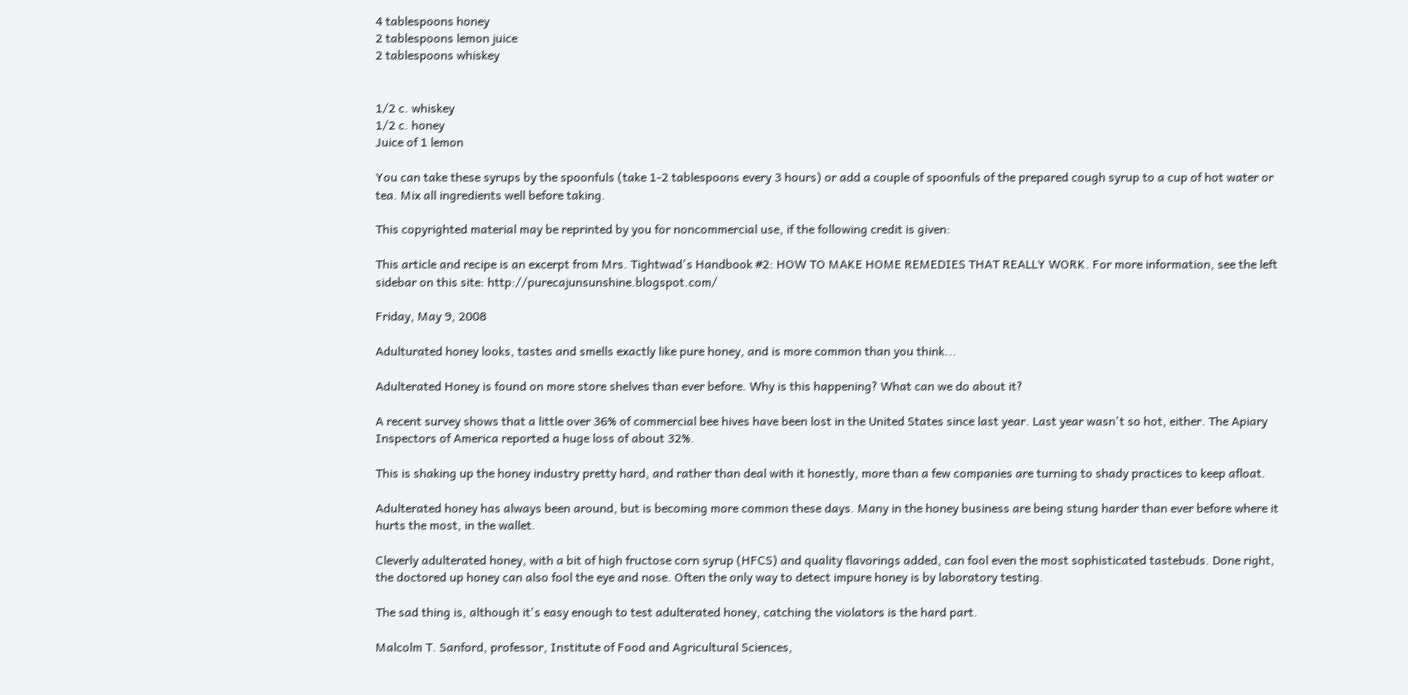4 tablespoons honey
2 tablespoons lemon juice
2 tablespoons whiskey


1/2 c. whiskey
1/2 c. honey
Juice of 1 lemon

You can take these syrups by the spoonfuls (take 1-2 tablespoons every 3 hours) or add a couple of spoonfuls of the prepared cough syrup to a cup of hot water or tea. Mix all ingredients well before taking.

This copyrighted material may be reprinted by you for noncommercial use, if the following credit is given:

This article and recipe is an excerpt from Mrs. Tightwad's Handbook #2: HOW TO MAKE HOME REMEDIES THAT REALLY WORK. For more information, see the left sidebar on this site: http://purecajunsunshine.blogspot.com/

Friday, May 9, 2008

Adulturated honey looks, tastes and smells exactly like pure honey, and is more common than you think...

Adulterated Honey is found on more store shelves than ever before. Why is this happening? What can we do about it?

A recent survey shows that a little over 36% of commercial bee hives have been lost in the United States since last year. Last year wasn't so hot, either. The Apiary Inspectors of America reported a huge loss of about 32%.

This is shaking up the honey industry pretty hard, and rather than deal with it honestly, more than a few companies are turning to shady practices to keep afloat.

Adulterated honey has always been around, but is becoming more common these days. Many in the honey business are being stung harder than ever before where it hurts the most, in the wallet.

Cleverly adulterated honey, with a bit of high fructose corn syrup (HFCS) and quality flavorings added, can fool even the most sophisticated tastebuds. Done right, the doctored up honey can also fool the eye and nose. Often the only way to detect impure honey is by laboratory testing.

The sad thing is, although it's easy enough to test adulterated honey, catching the violators is the hard part.

Malcolm T. Sanford, professor, Institute of Food and Agricultural Sciences,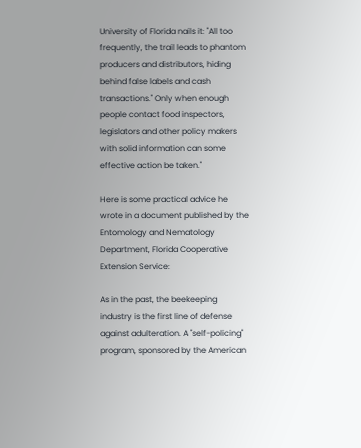University of Florida nails it: "All too frequently, the trail leads to phantom producers and distributors, hiding behind false labels and cash transactions." Only when enough people contact food inspectors, legislators and other policy makers with solid information can some effective action be taken."

Here is some practical advice he wrote in a document published by the Entomology and Nematology Department, Florida Cooperative Extension Service:

As in the past, the beekeeping industry is the first line of defense against adulteration. A "self-policing" program, sponsored by the American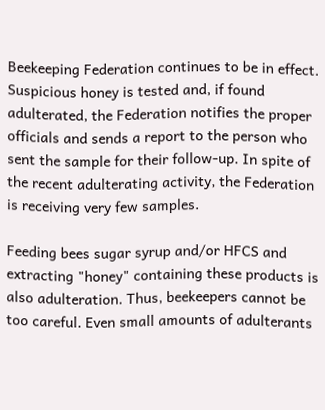Beekeeping Federation continues to be in effect. Suspicious honey is tested and, if found adulterated, the Federation notifies the proper officials and sends a report to the person who sent the sample for their follow-up. In spite of the recent adulterating activity, the Federation is receiving very few samples.

Feeding bees sugar syrup and/or HFCS and extracting "honey" containing these products is also adulteration. Thus, beekeepers cannot be too careful. Even small amounts of adulterants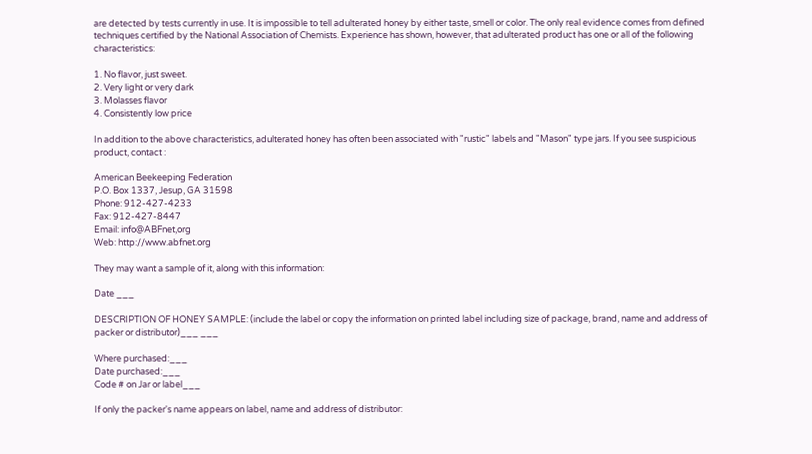are detected by tests currently in use. It is impossible to tell adulterated honey by either taste, smell or color. The only real evidence comes from defined techniques certified by the National Association of Chemists. Experience has shown, however, that adulterated product has one or all of the following characteristics:

1. No flavor, just sweet.
2. Very light or very dark
3. Molasses flavor
4. Consistently low price

In addition to the above characteristics, adulterated honey has often been associated with "rustic" labels and "Mason" type jars. If you see suspicious product, contact :

American Beekeeping Federation
P.O. Box 1337, Jesup, GA 31598
Phone: 912-427-4233
Fax: 912-427-8447
Email: info@ABFnet,org
Web: http://www.abfnet.org

They may want a sample of it, along with this information:

Date ___

DESCRIPTION OF HONEY SAMPLE: (include the label or copy the information on printed label including size of package, brand, name and address of packer or distributor)___ ___

Where purchased:___
Date purchased:___
Code # on Jar or label___

If only the packer's name appears on label, name and address of distributor: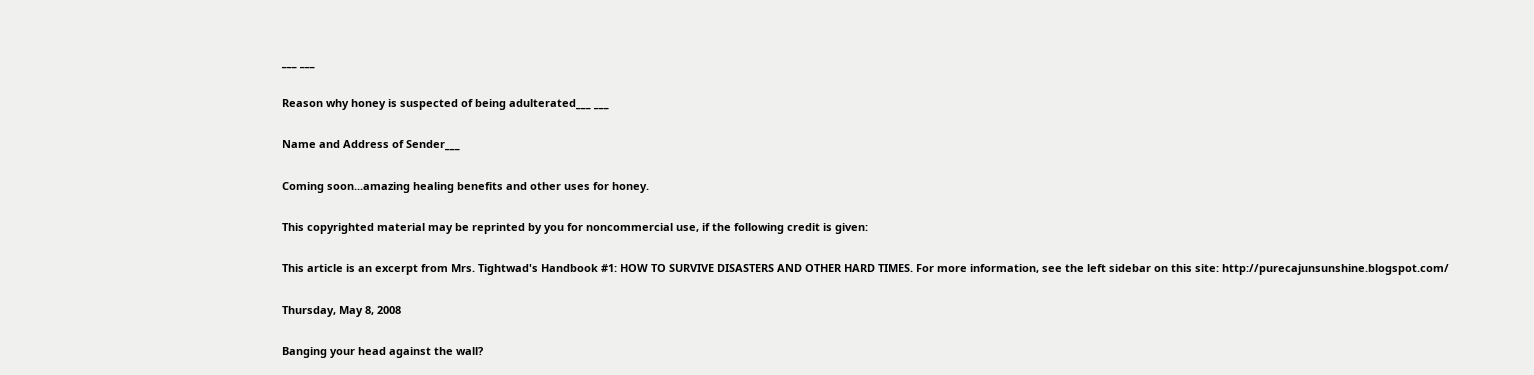___ ___

Reason why honey is suspected of being adulterated___ ___

Name and Address of Sender___

Coming soon...amazing healing benefits and other uses for honey.

This copyrighted material may be reprinted by you for noncommercial use, if the following credit is given:

This article is an excerpt from Mrs. Tightwad's Handbook #1: HOW TO SURVIVE DISASTERS AND OTHER HARD TIMES. For more information, see the left sidebar on this site: http://purecajunsunshine.blogspot.com/

Thursday, May 8, 2008

Banging your head against the wall?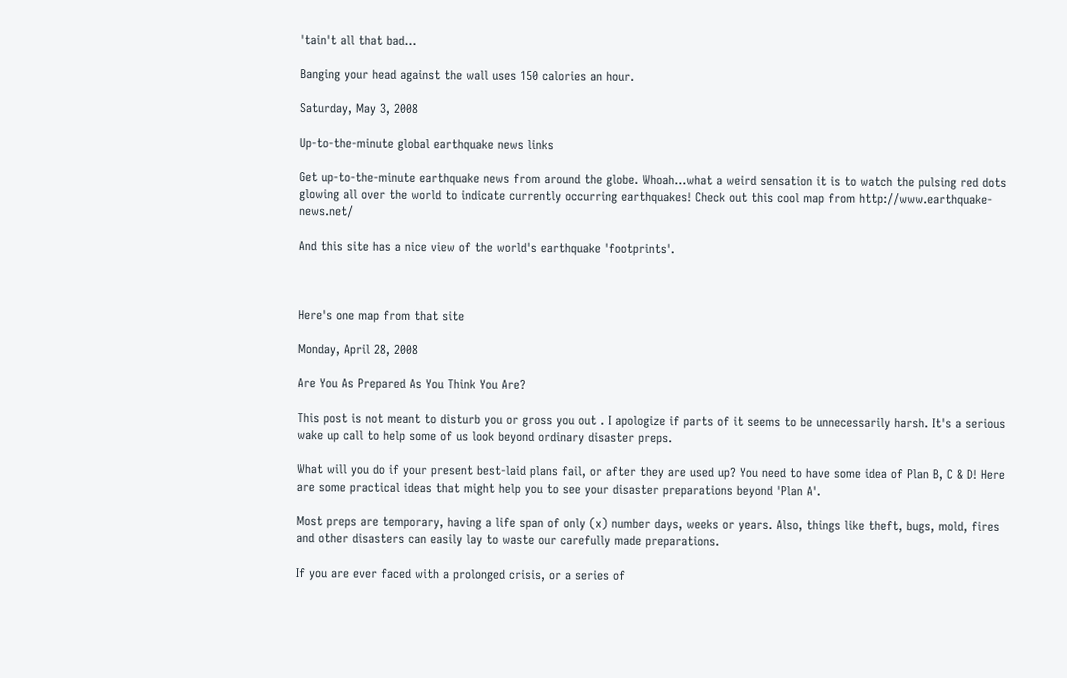'tain't all that bad...

Banging your head against the wall uses 150 calories an hour.

Saturday, May 3, 2008

Up-to-the-minute global earthquake news links

Get up-to-the-minute earthquake news from around the globe. Whoah...what a weird sensation it is to watch the pulsing red dots glowing all over the world to indicate currently occurring earthquakes! Check out this cool map from http://www.earthquake-news.net/

And this site has a nice view of the world's earthquake 'footprints'.



Here's one map from that site

Monday, April 28, 2008

Are You As Prepared As You Think You Are?

This post is not meant to disturb you or gross you out . I apologize if parts of it seems to be unnecessarily harsh. It's a serious wake up call to help some of us look beyond ordinary disaster preps.

What will you do if your present best-laid plans fail, or after they are used up? You need to have some idea of Plan B, C & D! Here are some practical ideas that might help you to see your disaster preparations beyond 'Plan A'.

Most preps are temporary, having a life span of only (x) number days, weeks or years. Also, things like theft, bugs, mold, fires and other disasters can easily lay to waste our carefully made preparations.

If you are ever faced with a prolonged crisis, or a series of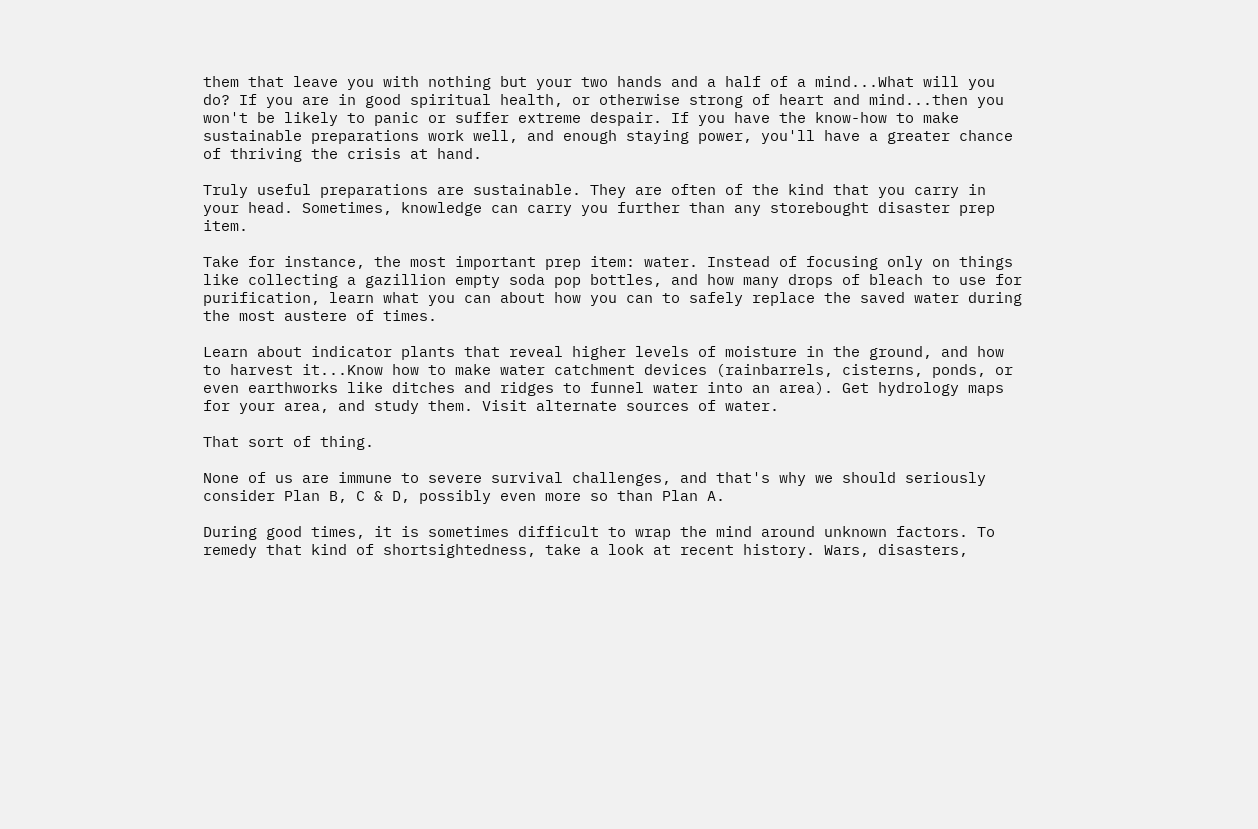them that leave you with nothing but your two hands and a half of a mind...What will you do? If you are in good spiritual health, or otherwise strong of heart and mind...then you won't be likely to panic or suffer extreme despair. If you have the know-how to make sustainable preparations work well, and enough staying power, you'll have a greater chance of thriving the crisis at hand.

Truly useful preparations are sustainable. They are often of the kind that you carry in your head. Sometimes, knowledge can carry you further than any storebought disaster prep item.

Take for instance, the most important prep item: water. Instead of focusing only on things like collecting a gazillion empty soda pop bottles, and how many drops of bleach to use for purification, learn what you can about how you can to safely replace the saved water during the most austere of times.

Learn about indicator plants that reveal higher levels of moisture in the ground, and how to harvest it...Know how to make water catchment devices (rainbarrels, cisterns, ponds, or even earthworks like ditches and ridges to funnel water into an area). Get hydrology maps for your area, and study them. Visit alternate sources of water.

That sort of thing.

None of us are immune to severe survival challenges, and that's why we should seriously consider Plan B, C & D, possibly even more so than Plan A.

During good times, it is sometimes difficult to wrap the mind around unknown factors. To remedy that kind of shortsightedness, take a look at recent history. Wars, disasters,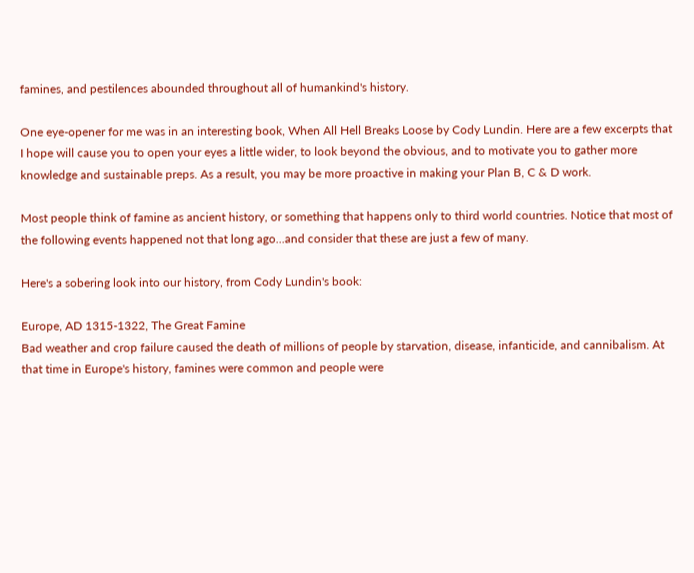famines, and pestilences abounded throughout all of humankind's history.

One eye-opener for me was in an interesting book, When All Hell Breaks Loose by Cody Lundin. Here are a few excerpts that I hope will cause you to open your eyes a little wider, to look beyond the obvious, and to motivate you to gather more knowledge and sustainable preps. As a result, you may be more proactive in making your Plan B, C & D work.

Most people think of famine as ancient history, or something that happens only to third world countries. Notice that most of the following events happened not that long ago...and consider that these are just a few of many.

Here's a sobering look into our history, from Cody Lundin's book:

Europe, AD 1315-1322, The Great Famine
Bad weather and crop failure caused the death of millions of people by starvation, disease, infanticide, and cannibalism. At that time in Europe's history, famines were common and people were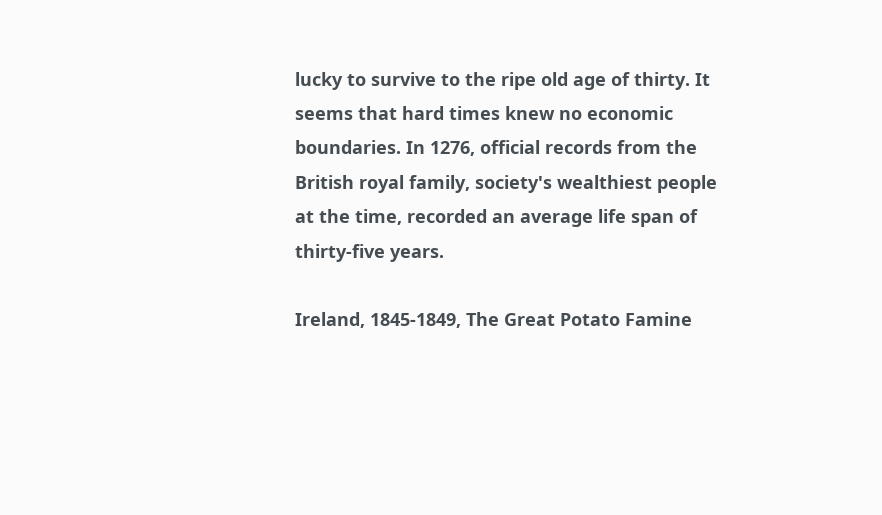lucky to survive to the ripe old age of thirty. It seems that hard times knew no economic boundaries. In 1276, official records from the British royal family, society's wealthiest people at the time, recorded an average life span of thirty-five years.

Ireland, 1845-1849, The Great Potato Famine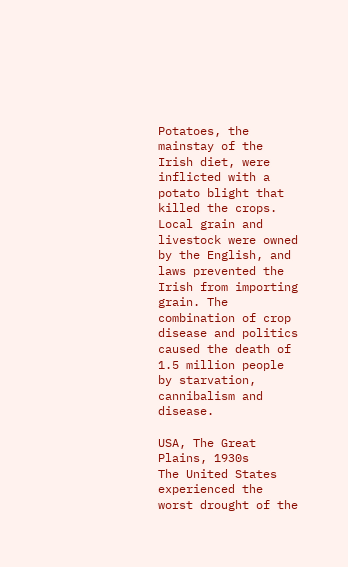Potatoes, the mainstay of the Irish diet, were inflicted with a potato blight that killed the crops. Local grain and livestock were owned by the English, and laws prevented the Irish from importing grain. The combination of crop disease and politics caused the death of 1.5 million people by starvation, cannibalism and disease.

USA, The Great Plains, 1930s
The United States experienced the worst drought of the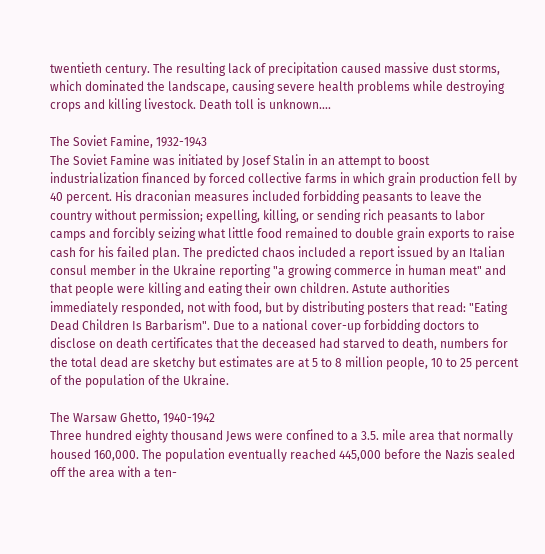twentieth century. The resulting lack of precipitation caused massive dust storms, which dominated the landscape, causing severe health problems while destroying crops and killing livestock. Death toll is unknown....

The Soviet Famine, 1932-1943
The Soviet Famine was initiated by Josef Stalin in an attempt to boost industrialization financed by forced collective farms in which grain production fell by 40 percent. His draconian measures included forbidding peasants to leave the country without permission; expelling, killing, or sending rich peasants to labor camps and forcibly seizing what little food remained to double grain exports to raise cash for his failed plan. The predicted chaos included a report issued by an Italian consul member in the Ukraine reporting "a growing commerce in human meat" and that people were killing and eating their own children. Astute authorities immediately responded, not with food, but by distributing posters that read: "Eating Dead Children Is Barbarism". Due to a national cover-up forbidding doctors to disclose on death certificates that the deceased had starved to death, numbers for the total dead are sketchy but estimates are at 5 to 8 million people, 10 to 25 percent of the population of the Ukraine.

The Warsaw Ghetto, 1940-1942
Three hundred eighty thousand Jews were confined to a 3.5. mile area that normally housed 160,000. The population eventually reached 445,000 before the Nazis sealed off the area with a ten-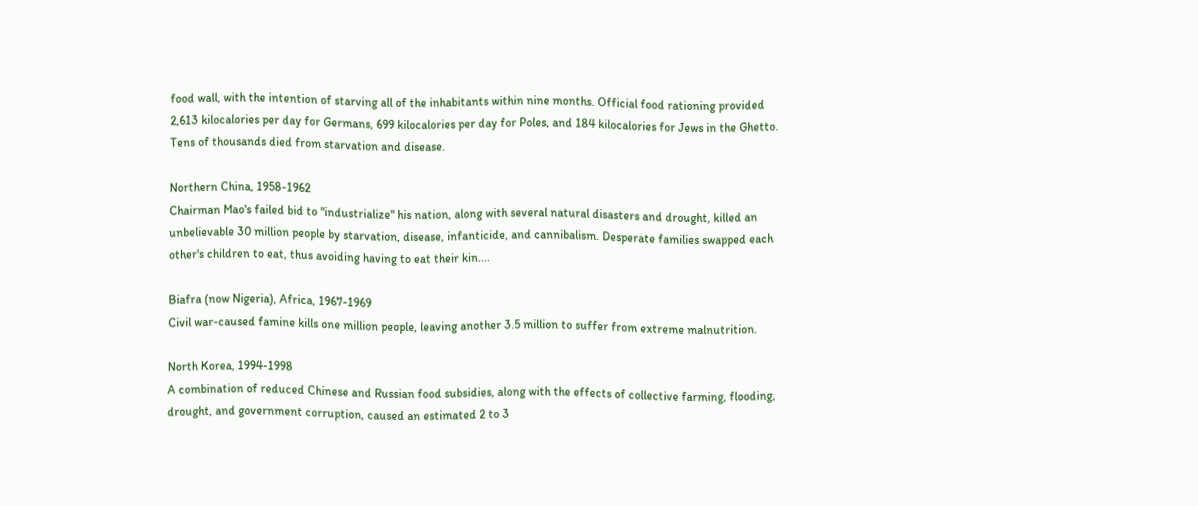food wall, with the intention of starving all of the inhabitants within nine months. Official food rationing provided 2,613 kilocalories per day for Germans, 699 kilocalories per day for Poles, and 184 kilocalories for Jews in the Ghetto. Tens of thousands died from starvation and disease.

Northern China, 1958-1962
Chairman Mao's failed bid to "industrialize" his nation, along with several natural disasters and drought, killed an unbelievable 30 million people by starvation, disease, infanticide, and cannibalism. Desperate families swapped each other's children to eat, thus avoiding having to eat their kin....

Biafra (now Nigeria), Africa, 1967-1969
Civil war-caused famine kills one million people, leaving another 3.5 million to suffer from extreme malnutrition.

North Korea, 1994-1998
A combination of reduced Chinese and Russian food subsidies, along with the effects of collective farming, flooding, drought, and government corruption, caused an estimated 2 to 3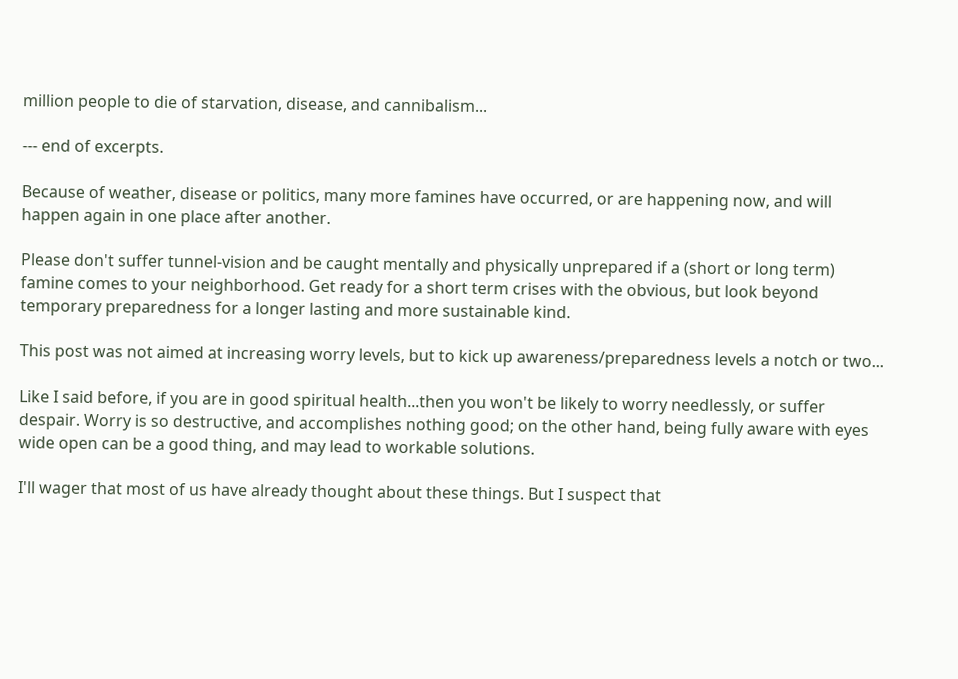million people to die of starvation, disease, and cannibalism...

--- end of excerpts.

Because of weather, disease or politics, many more famines have occurred, or are happening now, and will happen again in one place after another.

Please don't suffer tunnel-vision and be caught mentally and physically unprepared if a (short or long term) famine comes to your neighborhood. Get ready for a short term crises with the obvious, but look beyond temporary preparedness for a longer lasting and more sustainable kind.

This post was not aimed at increasing worry levels, but to kick up awareness/preparedness levels a notch or two...

Like I said before, if you are in good spiritual health...then you won't be likely to worry needlessly, or suffer despair. Worry is so destructive, and accomplishes nothing good; on the other hand, being fully aware with eyes wide open can be a good thing, and may lead to workable solutions.

I'll wager that most of us have already thought about these things. But I suspect that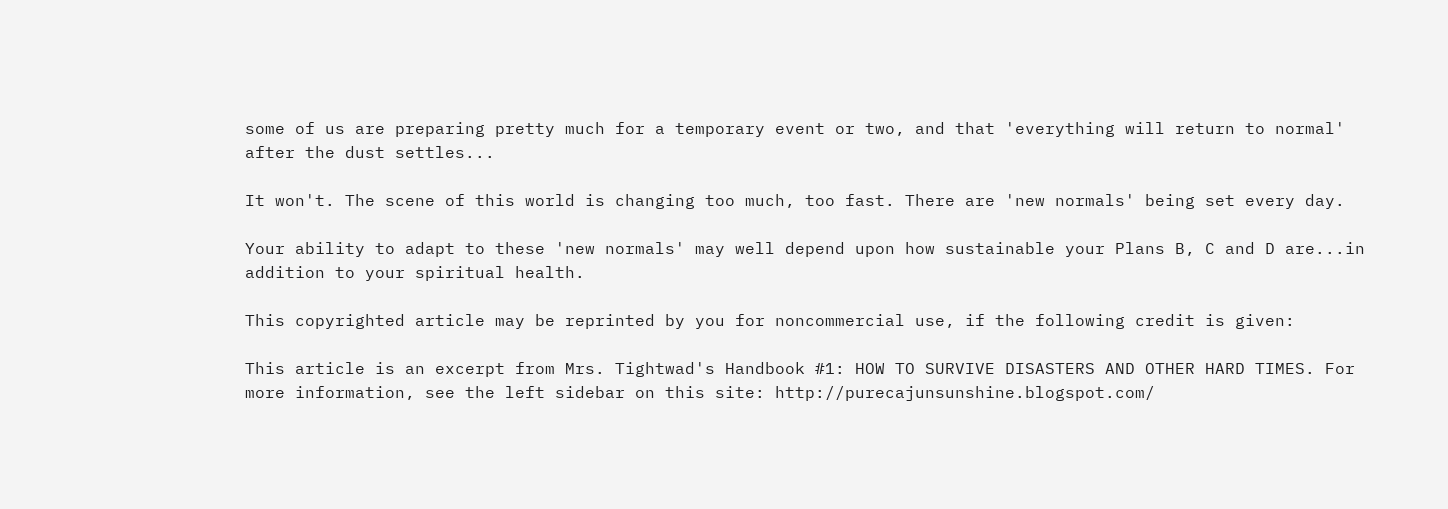some of us are preparing pretty much for a temporary event or two, and that 'everything will return to normal' after the dust settles...

It won't. The scene of this world is changing too much, too fast. There are 'new normals' being set every day.

Your ability to adapt to these 'new normals' may well depend upon how sustainable your Plans B, C and D are...in addition to your spiritual health.

This copyrighted article may be reprinted by you for noncommercial use, if the following credit is given:

This article is an excerpt from Mrs. Tightwad's Handbook #1: HOW TO SURVIVE DISASTERS AND OTHER HARD TIMES. For more information, see the left sidebar on this site: http://purecajunsunshine.blogspot.com/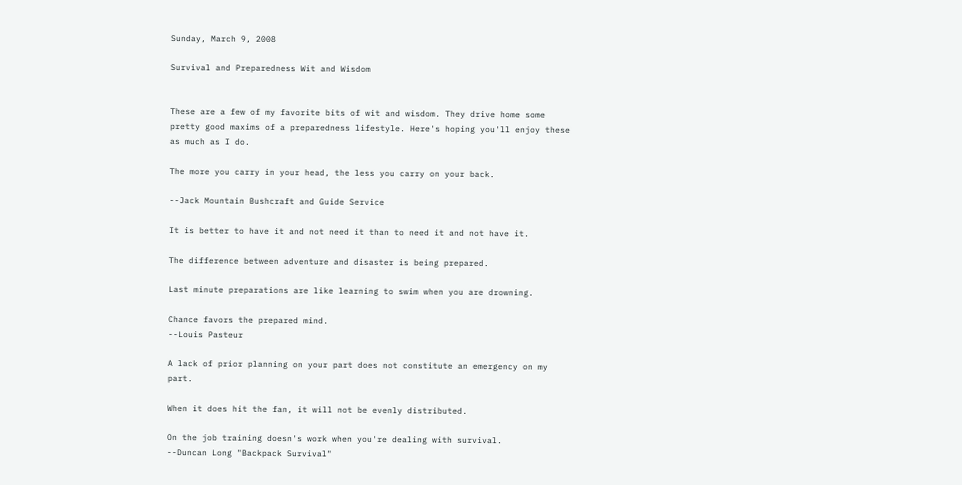Sunday, March 9, 2008

Survival and Preparedness Wit and Wisdom


These are a few of my favorite bits of wit and wisdom. They drive home some pretty good maxims of a preparedness lifestyle. Here's hoping you'll enjoy these as much as I do.

The more you carry in your head, the less you carry on your back.

--Jack Mountain Bushcraft and Guide Service

It is better to have it and not need it than to need it and not have it.

The difference between adventure and disaster is being prepared.

Last minute preparations are like learning to swim when you are drowning.

Chance favors the prepared mind.
--Louis Pasteur

A lack of prior planning on your part does not constitute an emergency on my part.

When it does hit the fan, it will not be evenly distributed.

On the job training doesn's work when you're dealing with survival.
--Duncan Long "Backpack Survival"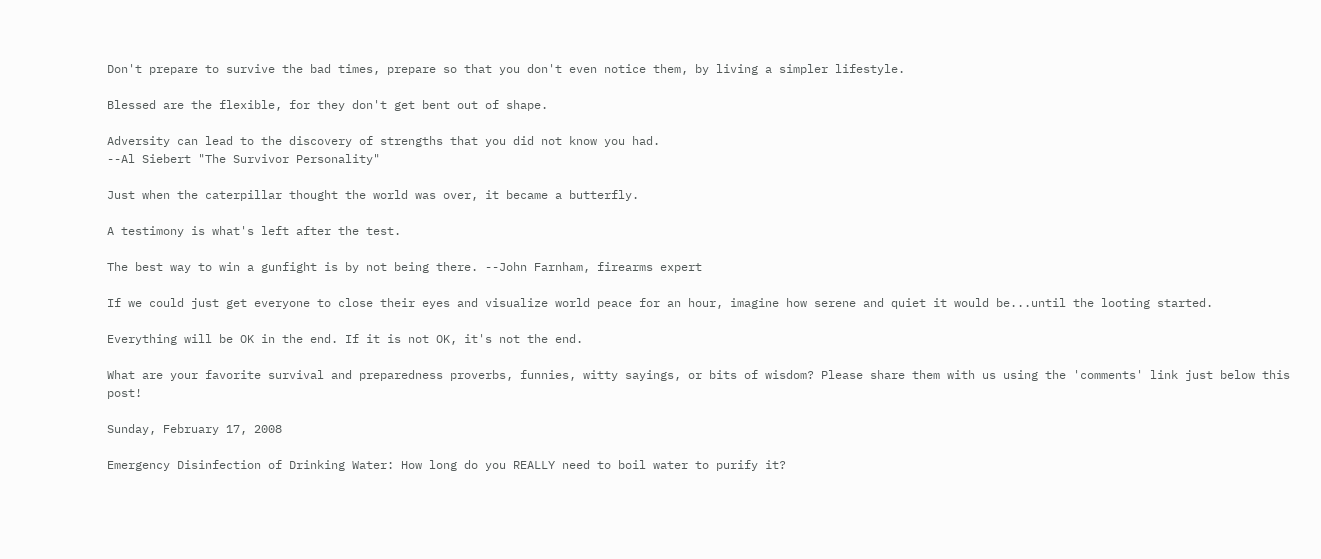Don't prepare to survive the bad times, prepare so that you don't even notice them, by living a simpler lifestyle.

Blessed are the flexible, for they don't get bent out of shape.

Adversity can lead to the discovery of strengths that you did not know you had.
--Al Siebert "The Survivor Personality"

Just when the caterpillar thought the world was over, it became a butterfly.

A testimony is what's left after the test.

The best way to win a gunfight is by not being there. --John Farnham, firearms expert

If we could just get everyone to close their eyes and visualize world peace for an hour, imagine how serene and quiet it would be...until the looting started.

Everything will be OK in the end. If it is not OK, it's not the end.

What are your favorite survival and preparedness proverbs, funnies, witty sayings, or bits of wisdom? Please share them with us using the 'comments' link just below this post!

Sunday, February 17, 2008

Emergency Disinfection of Drinking Water: How long do you REALLY need to boil water to purify it?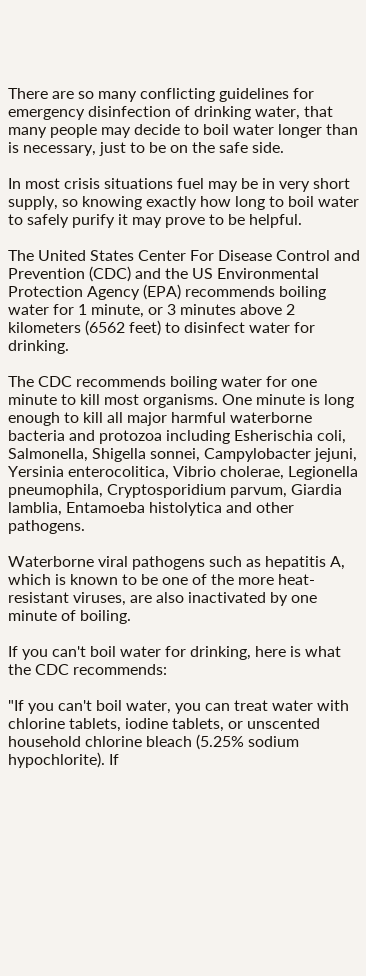There are so many conflicting guidelines for emergency disinfection of drinking water, that many people may decide to boil water longer than is necessary, just to be on the safe side.

In most crisis situations fuel may be in very short supply, so knowing exactly how long to boil water to safely purify it may prove to be helpful.

The United States Center For Disease Control and Prevention (CDC) and the US Environmental Protection Agency (EPA) recommends boiling water for 1 minute, or 3 minutes above 2 kilometers (6562 feet) to disinfect water for drinking.

The CDC recommends boiling water for one minute to kill most organisms. One minute is long enough to kill all major harmful waterborne bacteria and protozoa including Esherischia coli, Salmonella, Shigella sonnei, Campylobacter jejuni, Yersinia enterocolitica, Vibrio cholerae, Legionella pneumophila, Cryptosporidium parvum, Giardia lamblia, Entamoeba histolytica and other pathogens.

Waterborne viral pathogens such as hepatitis A, which is known to be one of the more heat-resistant viruses, are also inactivated by one minute of boiling.

If you can't boil water for drinking, here is what the CDC recommends:

"If you can't boil water, you can treat water with chlorine tablets, iodine tablets, or unscented household chlorine bleach (5.25% sodium hypochlorite). If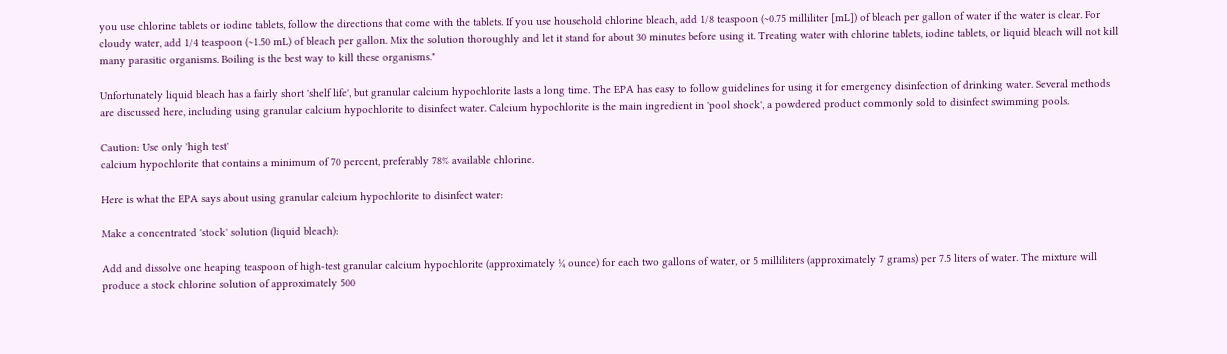you use chlorine tablets or iodine tablets, follow the directions that come with the tablets. If you use household chlorine bleach, add 1/8 teaspoon (~0.75 milliliter [mL]) of bleach per gallon of water if the water is clear. For cloudy water, add 1/4 teaspoon (~1.50 mL) of bleach per gallon. Mix the solution thoroughly and let it stand for about 30 minutes before using it. Treating water with chlorine tablets, iodine tablets, or liquid bleach will not kill many parasitic organisms. Boiling is the best way to kill these organisms."

Unfortunately liquid bleach has a fairly short 'shelf life', but granular calcium hypochlorite lasts a long time. The EPA has easy to follow guidelines for using it for emergency disinfection of drinking water. Several methods are discussed here, including using granular calcium hypochlorite to disinfect water. Calcium hypochlorite is the main ingredient in 'pool shock', a powdered product commonly sold to disinfect swimming pools.

Caution: Use only 'high test'
calcium hypochlorite that contains a minimum of 70 percent, preferably 78% available chlorine.

Here is what the EPA says about using granular calcium hypochlorite to disinfect water:

Make a concentrated 'stock' solution (liquid bleach):

Add and dissolve one heaping teaspoon of high-test granular calcium hypochlorite (approximately ¼ ounce) for each two gallons of water, or 5 milliliters (approximately 7 grams) per 7.5 liters of water. The mixture will produce a stock chlorine solution of approximately 500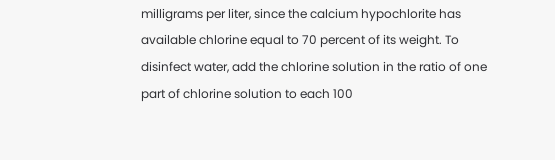milligrams per liter, since the calcium hypochlorite has available chlorine equal to 70 percent of its weight. To disinfect water, add the chlorine solution in the ratio of one part of chlorine solution to each 100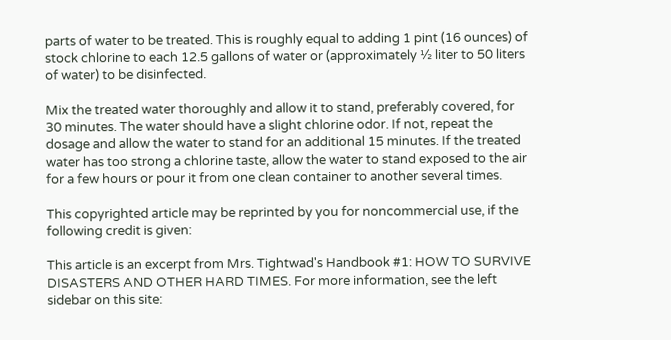parts of water to be treated. This is roughly equal to adding 1 pint (16 ounces) of stock chlorine to each 12.5 gallons of water or (approximately ½ liter to 50 liters of water) to be disinfected.

Mix the treated water thoroughly and allow it to stand, preferably covered, for 30 minutes. The water should have a slight chlorine odor. If not, repeat the dosage and allow the water to stand for an additional 15 minutes. If the treated water has too strong a chlorine taste, allow the water to stand exposed to the air for a few hours or pour it from one clean container to another several times.

This copyrighted article may be reprinted by you for noncommercial use, if the following credit is given:

This article is an excerpt from Mrs. Tightwad's Handbook #1: HOW TO SURVIVE DISASTERS AND OTHER HARD TIMES. For more information, see the left sidebar on this site: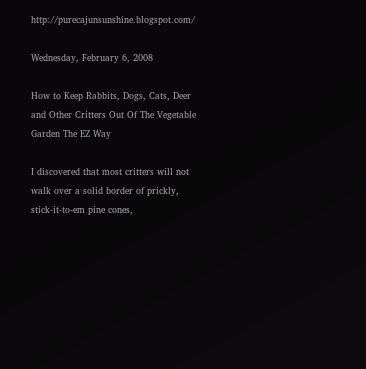http://purecajunsunshine.blogspot.com/

Wednesday, February 6, 2008

How to Keep Rabbits, Dogs, Cats, Deer and Other Critters Out Of The Vegetable Garden The EZ Way

I discovered that most critters will not walk over a solid border of prickly, stick-it-to-em pine cones,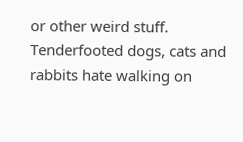or other weird stuff. Tenderfooted dogs, cats and rabbits hate walking on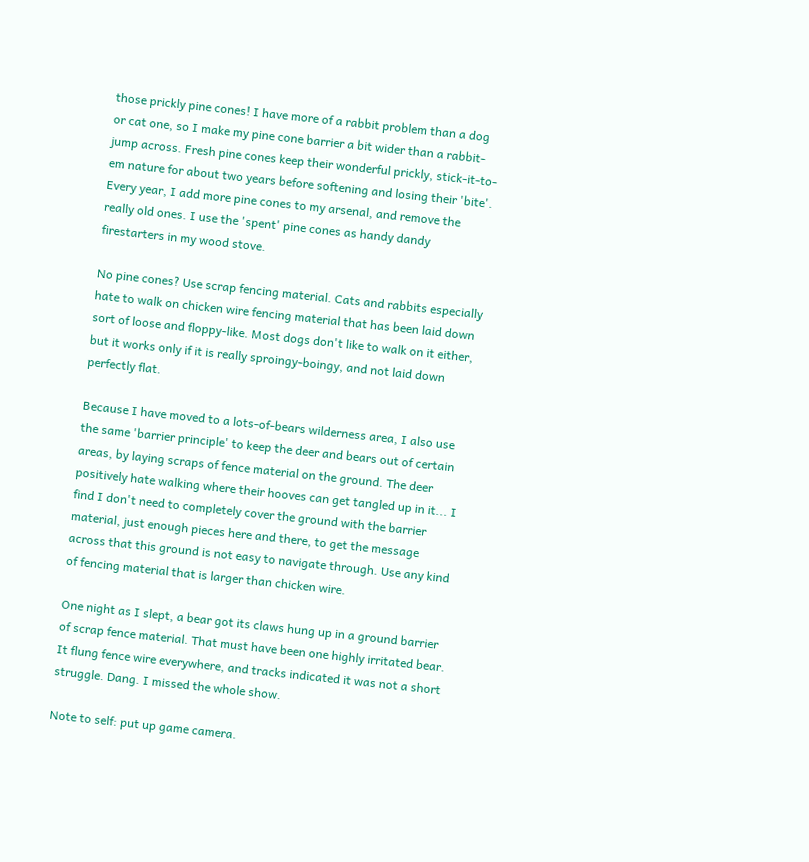those prickly pine cones! I have more of a rabbit problem than a dog or cat one, so I make my pine cone barrier a bit wider than a rabbit-jump across. Fresh pine cones keep their wonderful prickly, stick-it-to-em nature for about two years before softening and losing their 'bite'. Every year, I add more pine cones to my arsenal, and remove the really old ones. I use the 'spent' pine cones as handy dandy firestarters in my wood stove.

No pine cones? Use scrap fencing material. Cats and rabbits especially hate to walk on chicken wire fencing material that has been laid down sort of loose and floppy-like. Most dogs don't like to walk on it either, but it works only if it is really sproingy-boingy, and not laid down perfectly flat.

Because I have moved to a lots-of-bears wilderness area, I also use the same 'barrier principle' to keep the deer and bears out of certain areas, by laying scraps of fence material on the ground. The deer positively hate walking where their hooves can get tangled up in it... I find I don't need to completely cover the ground with the barrier material, just enough pieces here and there, to get the message across that this ground is not easy to navigate through. Use any kind of fencing material that is larger than chicken wire.

One night as I slept, a bear got its claws hung up in a ground barrier of scrap fence material. That must have been one highly irritated bear. It flung fence wire everywhere, and tracks indicated it was not a short struggle. Dang. I missed the whole show.

Note to self: put up game camera.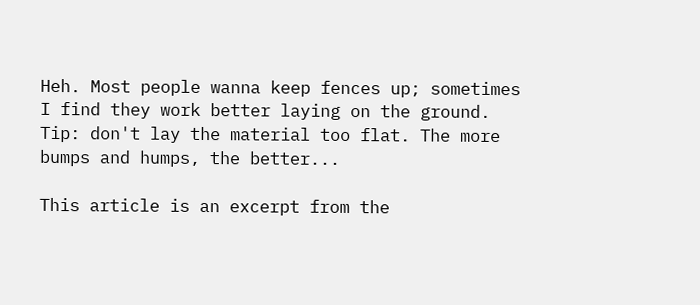Heh. Most people wanna keep fences up; sometimes I find they work better laying on the ground. Tip: don't lay the material too flat. The more bumps and humps, the better...

This article is an excerpt from the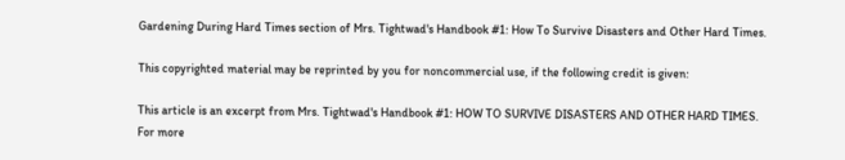Gardening During Hard Times section of Mrs. Tightwad's Handbook #1: How To Survive Disasters and Other Hard Times.

This copyrighted material may be reprinted by you for noncommercial use, if the following credit is given:

This article is an excerpt from Mrs. Tightwad's Handbook #1: HOW TO SURVIVE DISASTERS AND OTHER HARD TIMES. For more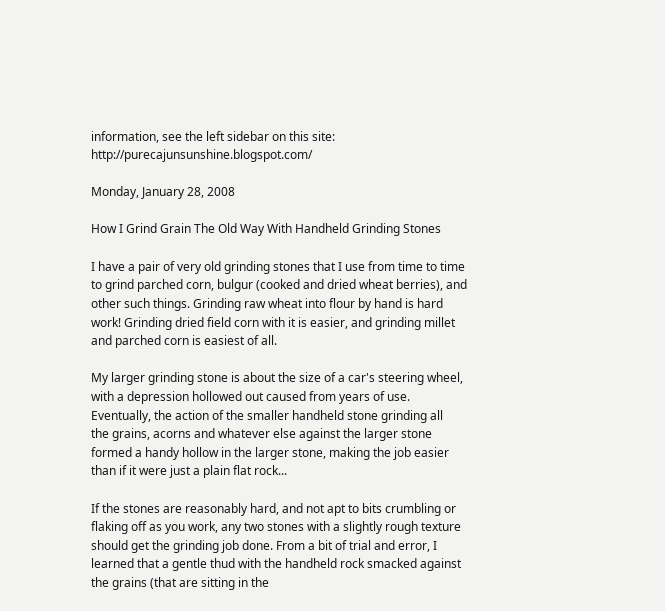information, see the left sidebar on this site: http://purecajunsunshine.blogspot.com/

Monday, January 28, 2008

How I Grind Grain The Old Way With Handheld Grinding Stones

I have a pair of very old grinding stones that I use from time to time to grind parched corn, bulgur (cooked and dried wheat berries), and other such things. Grinding raw wheat into flour by hand is hard work! Grinding dried field corn with it is easier, and grinding millet and parched corn is easiest of all.

My larger grinding stone is about the size of a car's steering wheel, with a depression hollowed out caused from years of use. Eventually, the action of the smaller handheld stone grinding all
the grains, acorns and whatever else against the larger stone formed a handy hollow in the larger stone, making the job easier than if it were just a plain flat rock...

If the stones are reasonably hard, and not apt to bits crumbling or flaking off as you work, any two stones with a slightly rough texture should get the grinding job done. From a bit of trial and error, I learned that a gentle thud with the handheld rock smacked against the grains (that are sitting in the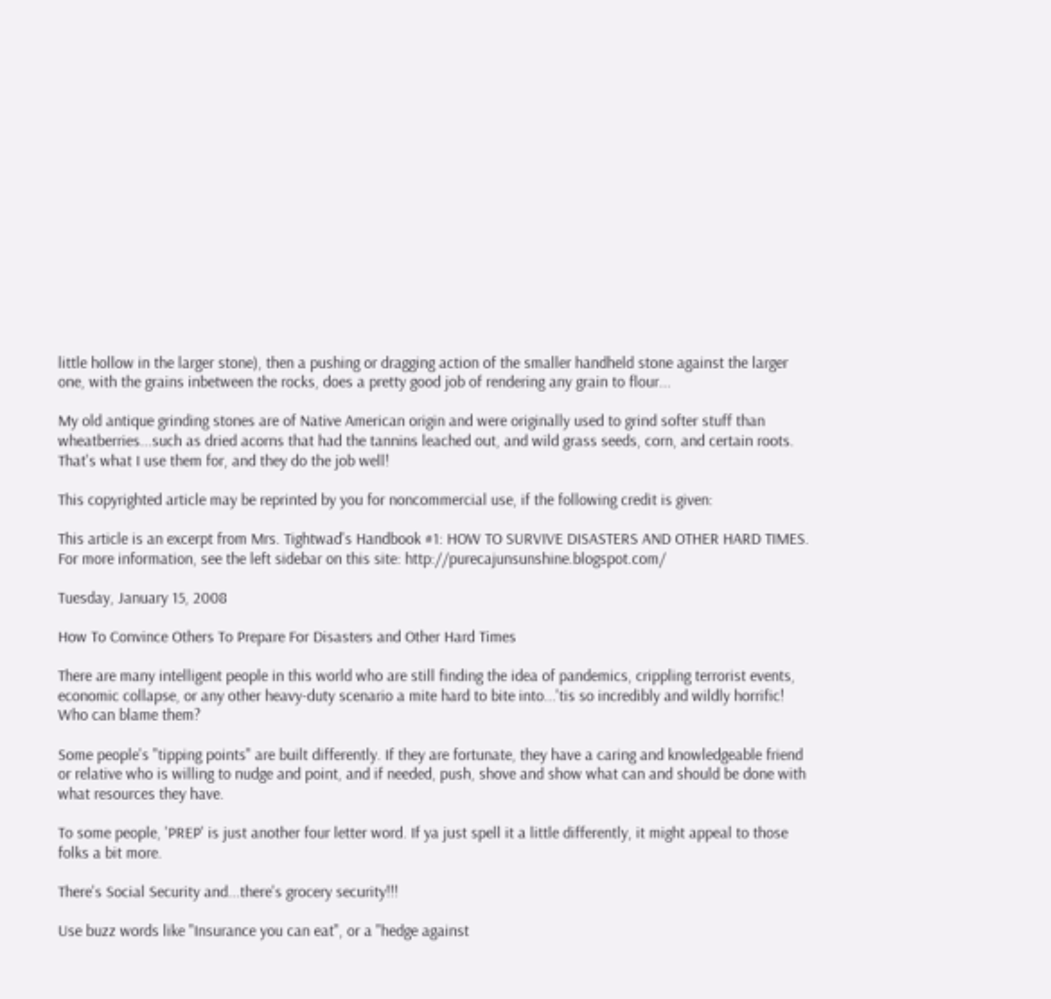little hollow in the larger stone), then a pushing or dragging action of the smaller handheld stone against the larger one, with the grains inbetween the rocks, does a pretty good job of rendering any grain to flour...

My old antique grinding stones are of Native American origin and were originally used to grind softer stuff than wheatberries...such as dried acorns that had the tannins leached out, and wild grass seeds, corn, and certain roots. That's what I use them for, and they do the job well!

This copyrighted article may be reprinted by you for noncommercial use, if the following credit is given:

This article is an excerpt from Mrs. Tightwad's Handbook #1: HOW TO SURVIVE DISASTERS AND OTHER HARD TIMES. For more information, see the left sidebar on this site: http://purecajunsunshine.blogspot.com/

Tuesday, January 15, 2008

How To Convince Others To Prepare For Disasters and Other Hard Times

There are many intelligent people in this world who are still finding the idea of pandemics, crippling terrorist events, economic collapse, or any other heavy-duty scenario a mite hard to bite into...'tis so incredibly and wildly horrific! Who can blame them?

Some people's "tipping points" are built differently. If they are fortunate, they have a caring and knowledgeable friend or relative who is willing to nudge and point, and if needed, push, shove and show what can and should be done with what resources they have.

To some people, 'PREP' is just another four letter word. If ya just spell it a little differently, it might appeal to those folks a bit more.

There's Social Security and...there's grocery security!!!

Use buzz words like "Insurance you can eat", or a "hedge against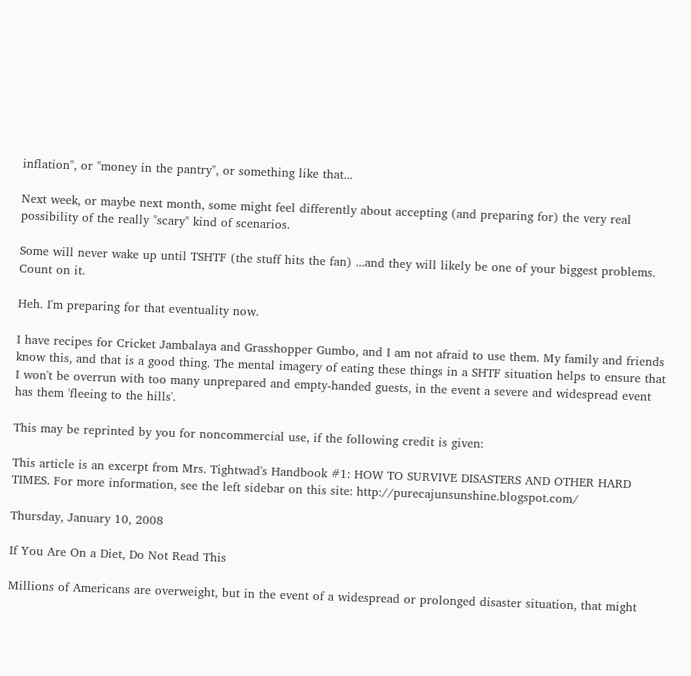inflation", or "money in the pantry", or something like that...

Next week, or maybe next month, some might feel differently about accepting (and preparing for) the very real possibility of the really "scary" kind of scenarios.

Some will never wake up until TSHTF (the stuff hits the fan) ...and they will likely be one of your biggest problems. Count on it.

Heh. I'm preparing for that eventuality now.

I have recipes for Cricket Jambalaya and Grasshopper Gumbo, and I am not afraid to use them. My family and friends know this, and that is a good thing. The mental imagery of eating these things in a SHTF situation helps to ensure that I won't be overrun with too many unprepared and empty-handed guests, in the event a severe and widespread event has them 'fleeing to the hills'.

This may be reprinted by you for noncommercial use, if the following credit is given:

This article is an excerpt from Mrs. Tightwad's Handbook #1: HOW TO SURVIVE DISASTERS AND OTHER HARD TIMES. For more information, see the left sidebar on this site: http://purecajunsunshine.blogspot.com/

Thursday, January 10, 2008

If You Are On a Diet, Do Not Read This

Millions of Americans are overweight, but in the event of a widespread or prolonged disaster situation, that might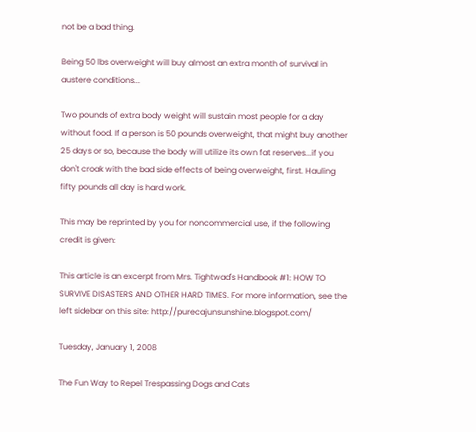not be a bad thing.

Being 50 lbs overweight will buy almost an extra month of survival in austere conditions...

Two pounds of extra body weight will sustain most people for a day without food. If a person is 50 pounds overweight, that might buy another 25 days or so, because the body will utilize its own fat reserves...if you don't croak with the bad side effects of being overweight, first. Hauling fifty pounds all day is hard work.

This may be reprinted by you for noncommercial use, if the following credit is given:

This article is an excerpt from Mrs. Tightwad's Handbook #1: HOW TO SURVIVE DISASTERS AND OTHER HARD TIMES. For more information, see the left sidebar on this site: http://purecajunsunshine.blogspot.com/

Tuesday, January 1, 2008

The Fun Way to Repel Trespassing Dogs and Cats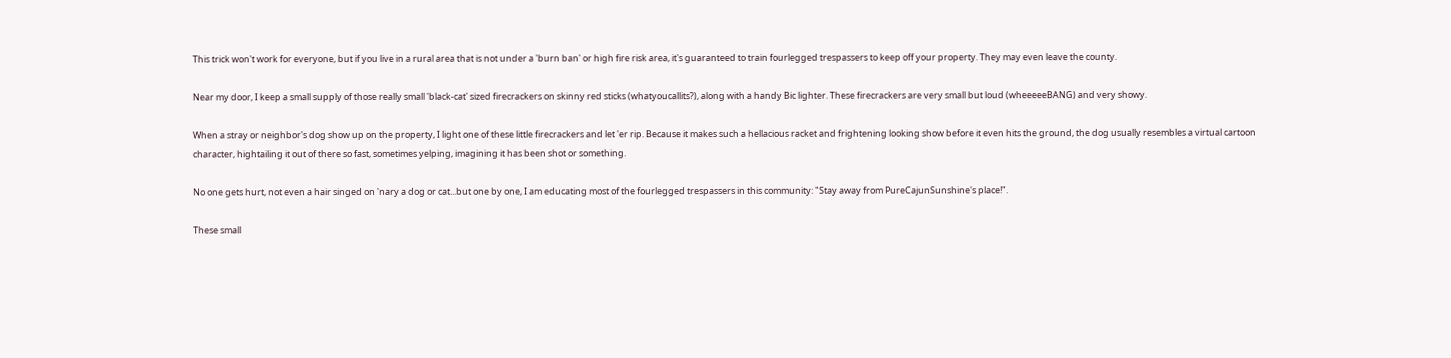This trick won't work for everyone, but if you live in a rural area that is not under a 'burn ban' or high fire risk area, it's guaranteed to train fourlegged trespassers to keep off your property. They may even leave the county.

Near my door, I keep a small supply of those really small 'black-cat' sized firecrackers on skinny red sticks (whatyoucallits?), along with a handy Bic lighter. These firecrackers are very small but loud (wheeeeeBANG) and very showy.

When a stray or neighbor's dog show up on the property, I light one of these little firecrackers and let 'er rip. Because it makes such a hellacious racket and frightening looking show before it even hits the ground, the dog usually resembles a virtual cartoon character, hightailing it out of there so fast, sometimes yelping, imagining it has been shot or something.

No one gets hurt, not even a hair singed on 'nary a dog or cat...but one by one, I am educating most of the fourlegged trespassers in this community: "Stay away from PureCajunSunshine's place!".

These small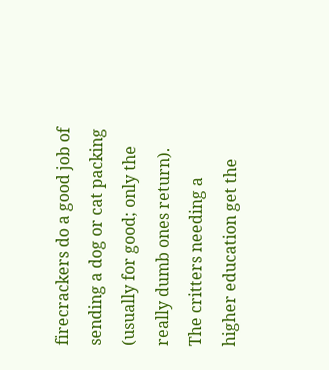firecrackers do a good job of sending a dog or cat packing (usually for good; only the really dumb ones return). The critters needing a higher education get the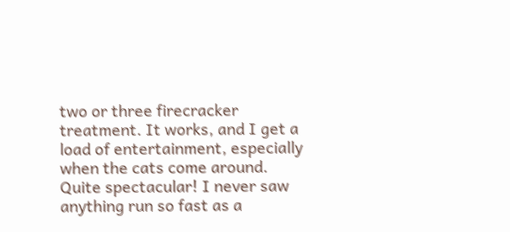two or three firecracker treatment. It works, and I get a load of entertainment, especially when the cats come around. Quite spectacular! I never saw anything run so fast as a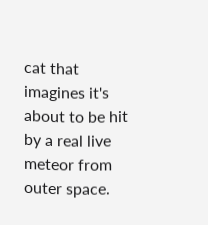cat that imagines it's about to be hit by a real live meteor from outer space.